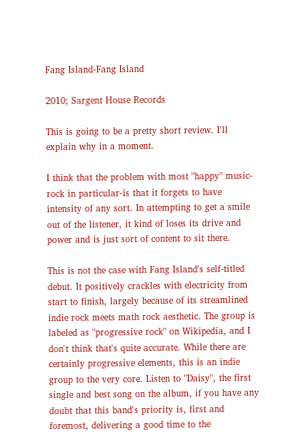Fang Island-Fang Island

2010; Sargent House Records

This is going to be a pretty short review. I'll explain why in a moment.

I think that the problem with most "happy" music-rock in particular-is that it forgets to have intensity of any sort. In attempting to get a smile out of the listener, it kind of loses its drive and power and is just sort of content to sit there.

This is not the case with Fang Island's self-titled debut. It positively crackles with electricity from start to finish, largely because of its streamlined indie rock meets math rock aesthetic. The group is labeled as "progressive rock" on Wikipedia, and I don't think that's quite accurate. While there are certainly progressive elements, this is an indie group to the very core. Listen to "Daisy", the first single and best song on the album, if you have any doubt that this band's priority is, first and foremost, delivering a good time to the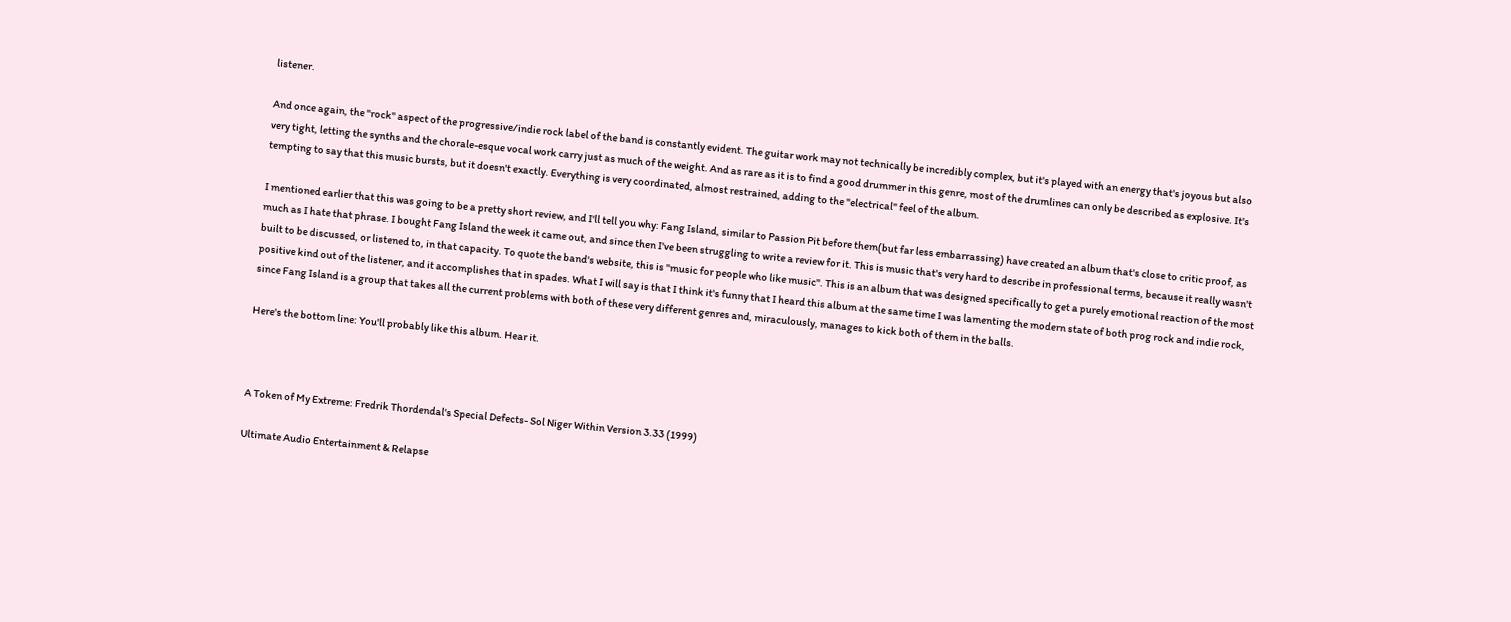listener.

And once again, the "rock" aspect of the progressive/indie rock label of the band is constantly evident. The guitar work may not technically be incredibly complex, but it's played with an energy that's joyous but also very tight, letting the synths and the chorale-esque vocal work carry just as much of the weight. And as rare as it is to find a good drummer in this genre, most of the drumlines can only be described as explosive. It's tempting to say that this music bursts, but it doesn't exactly. Everything is very coordinated, almost restrained, adding to the "electrical" feel of the album.

I mentioned earlier that this was going to be a pretty short review, and I'll tell you why: Fang Island, similar to Passion Pit before them(but far less embarrassing) have created an album that's close to critic proof, as much as I hate that phrase. I bought Fang Island the week it came out, and since then I've been struggling to write a review for it. This is music that's very hard to describe in professional terms, because it really wasn't built to be discussed, or listened to, in that capacity. To quote the band's website, this is "music for people who like music". This is an album that was designed specifically to get a purely emotional reaction of the most positive kind out of the listener, and it accomplishes that in spades. What I will say is that I think it's funny that I heard this album at the same time I was lamenting the modern state of both prog rock and indie rock, since Fang Island is a group that takes all the current problems with both of these very different genres and, miraculously, manages to kick both of them in the balls.

Here's the bottom line: You'll probably like this album. Hear it.



A Token of My Extreme: Fredrik Thordendal's Special Defects- Sol Niger Within Version 3.33 (1999)

Ultimate Audio Entertainment & Relapse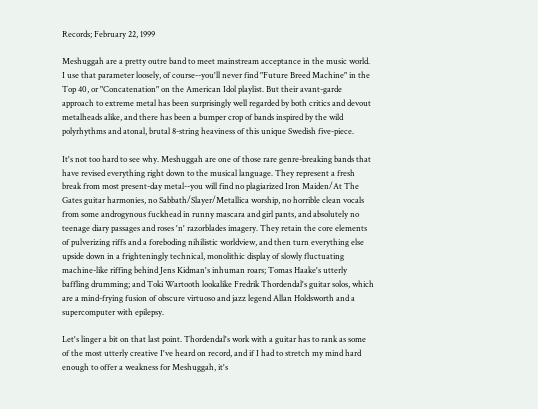Records; February 22, 1999

Meshuggah are a pretty outre band to meet mainstream acceptance in the music world. I use that parameter loosely, of course--you'll never find "Future Breed Machine" in the Top 40, or "Concatenation" on the American Idol playlist. But their avant-garde approach to extreme metal has been surprisingly well regarded by both critics and devout metalheads alike, and there has been a bumper crop of bands inspired by the wild polyrhythms and atonal, brutal 8-string heaviness of this unique Swedish five-piece.

It's not too hard to see why. Meshuggah are one of those rare genre-breaking bands that have revised everything right down to the musical language. They represent a fresh break from most present-day metal--you will find no plagiarized Iron Maiden/At The Gates guitar harmonies, no Sabbath/Slayer/Metallica worship, no horrible clean vocals from some androgynous fuckhead in runny mascara and girl pants, and absolutely no teenage diary passages and roses 'n' razorblades imagery. They retain the core elements of pulverizing riffs and a foreboding nihilistic worldview, and then turn everything else upside down in a frighteningly technical, monolithic display of slowly fluctuating machine-like riffing behind Jens Kidman's inhuman roars; Tomas Haake's utterly baffling drumming; and Toki Wartooth lookalike Fredrik Thordendal's guitar solos, which are a mind-frying fusion of obscure virtuoso and jazz legend Allan Holdsworth and a supercomputer with epilepsy.

Let's linger a bit on that last point. Thordendal's work with a guitar has to rank as some of the most utterly creative I've heard on record, and if I had to stretch my mind hard enough to offer a weakness for Meshuggah, it's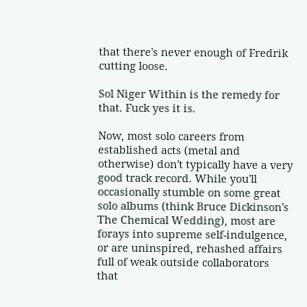that there's never enough of Fredrik cutting loose.

Sol Niger Within is the remedy for that. Fuck yes it is.

Now, most solo careers from established acts (metal and otherwise) don't typically have a very good track record. While you'll occasionally stumble on some great solo albums (think Bruce Dickinson's The Chemical Wedding), most are forays into supreme self-indulgence, or are uninspired, rehashed affairs full of weak outside collaborators that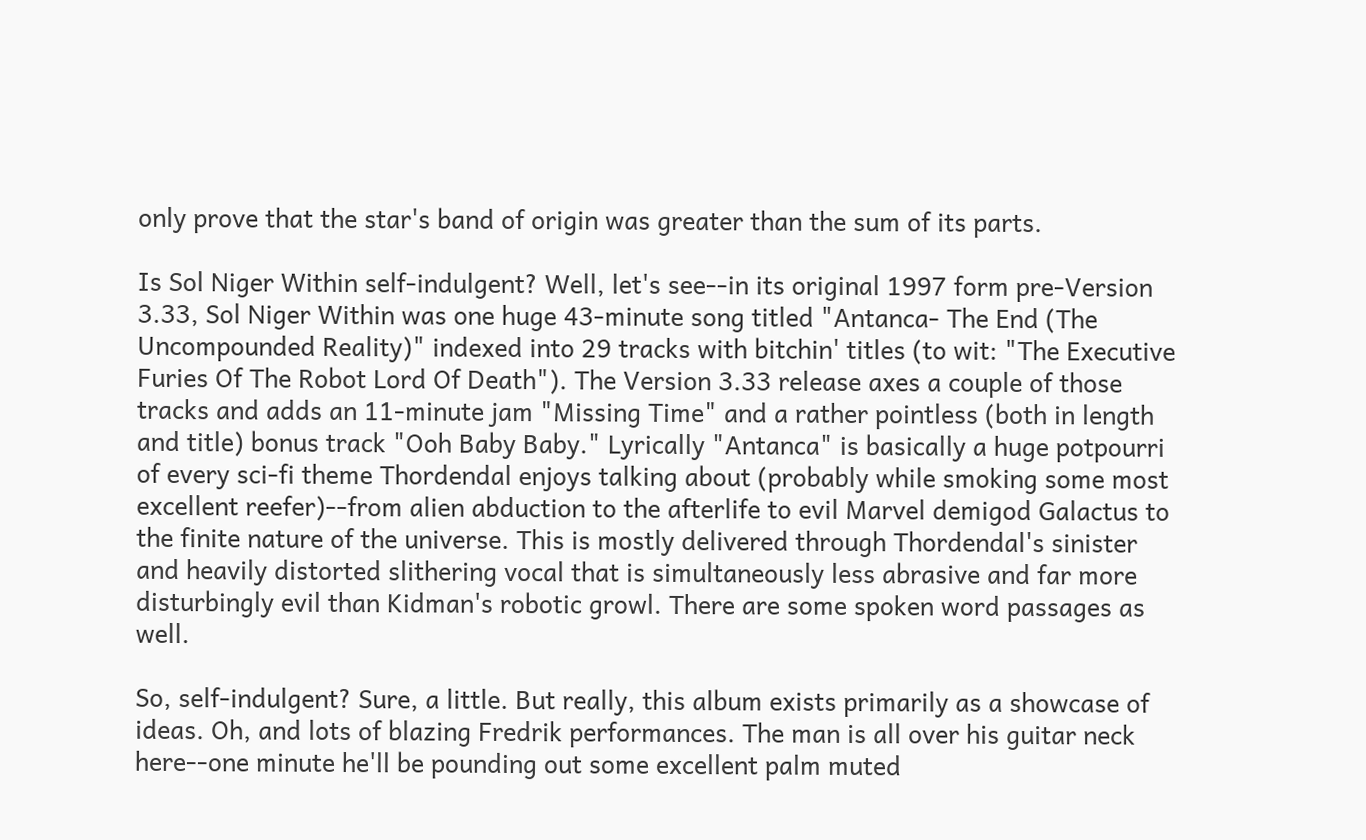only prove that the star's band of origin was greater than the sum of its parts.

Is Sol Niger Within self-indulgent? Well, let's see--in its original 1997 form pre-Version 3.33, Sol Niger Within was one huge 43-minute song titled "Antanca- The End (The Uncompounded Reality)" indexed into 29 tracks with bitchin' titles (to wit: "The Executive Furies Of The Robot Lord Of Death"). The Version 3.33 release axes a couple of those tracks and adds an 11-minute jam "Missing Time" and a rather pointless (both in length and title) bonus track "Ooh Baby Baby." Lyrically "Antanca" is basically a huge potpourri of every sci-fi theme Thordendal enjoys talking about (probably while smoking some most excellent reefer)--from alien abduction to the afterlife to evil Marvel demigod Galactus to the finite nature of the universe. This is mostly delivered through Thordendal's sinister and heavily distorted slithering vocal that is simultaneously less abrasive and far more disturbingly evil than Kidman's robotic growl. There are some spoken word passages as well.

So, self-indulgent? Sure, a little. But really, this album exists primarily as a showcase of ideas. Oh, and lots of blazing Fredrik performances. The man is all over his guitar neck here--one minute he'll be pounding out some excellent palm muted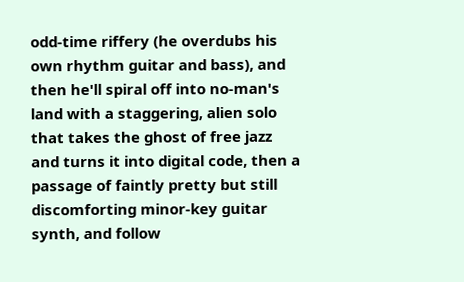odd-time riffery (he overdubs his own rhythm guitar and bass), and then he'll spiral off into no-man's land with a staggering, alien solo that takes the ghost of free jazz and turns it into digital code, then a passage of faintly pretty but still discomforting minor-key guitar synth, and follow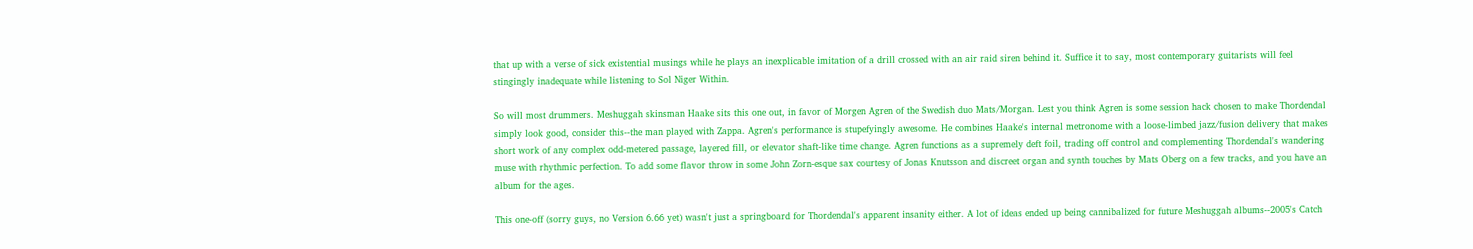that up with a verse of sick existential musings while he plays an inexplicable imitation of a drill crossed with an air raid siren behind it. Suffice it to say, most contemporary guitarists will feel stingingly inadequate while listening to Sol Niger Within.

So will most drummers. Meshuggah skinsman Haake sits this one out, in favor of Morgen Agren of the Swedish duo Mats/Morgan. Lest you think Agren is some session hack chosen to make Thordendal simply look good, consider this--the man played with Zappa. Agren's performance is stupefyingly awesome. He combines Haake's internal metronome with a loose-limbed jazz/fusion delivery that makes short work of any complex odd-metered passage, layered fill, or elevator shaft-like time change. Agren functions as a supremely deft foil, trading off control and complementing Thordendal's wandering muse with rhythmic perfection. To add some flavor throw in some John Zorn-esque sax courtesy of Jonas Knutsson and discreet organ and synth touches by Mats Oberg on a few tracks, and you have an album for the ages.

This one-off (sorry guys, no Version 6.66 yet) wasn't just a springboard for Thordendal's apparent insanity either. A lot of ideas ended up being cannibalized for future Meshuggah albums--2005's Catch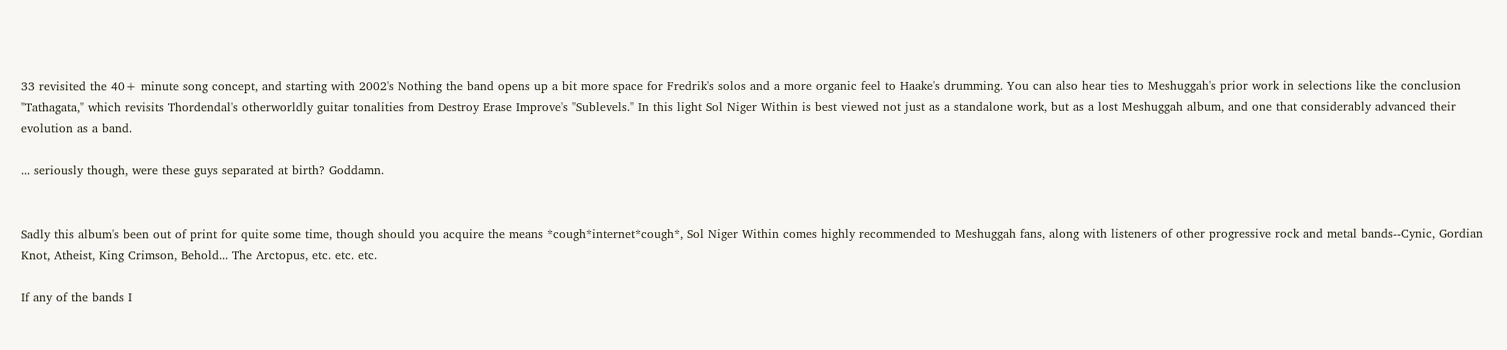33 revisited the 40+ minute song concept, and starting with 2002's Nothing the band opens up a bit more space for Fredrik's solos and a more organic feel to Haake's drumming. You can also hear ties to Meshuggah's prior work in selections like the conclusion "Tathagata," which revisits Thordendal's otherworldly guitar tonalities from Destroy Erase Improve's "Sublevels." In this light Sol Niger Within is best viewed not just as a standalone work, but as a lost Meshuggah album, and one that considerably advanced their evolution as a band.

... seriously though, were these guys separated at birth? Goddamn.


Sadly this album's been out of print for quite some time, though should you acquire the means *cough*internet*cough*, Sol Niger Within comes highly recommended to Meshuggah fans, along with listeners of other progressive rock and metal bands--Cynic, Gordian Knot, Atheist, King Crimson, Behold... The Arctopus, etc. etc. etc.

If any of the bands I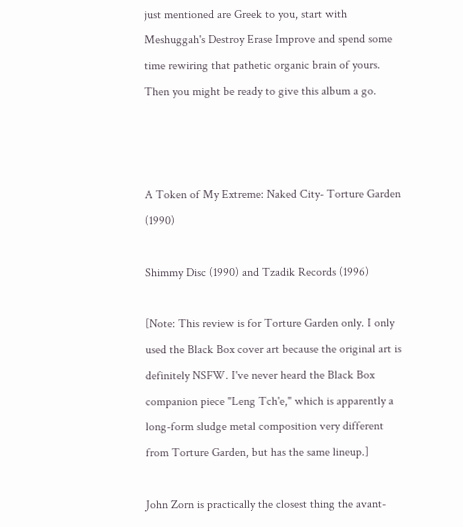just mentioned are Greek to you, start with Meshuggah's Destroy Erase Improve and spend some time rewiring that pathetic organic brain of yours. Then you might be ready to give this album a go.



A Token of My Extreme: Naked City- Torture Garden (1990)

Shimmy Disc (1990) and Tzadik Records (1996)

[Note: This review is for Torture Garden only. I only used the Black Box cover art because the original art is definitely NSFW. I've never heard the Black Box companion piece "Leng Tch'e," which is apparently a long-form sludge metal composition very different from Torture Garden, but has the same lineup.]

John Zorn is practically the closest thing the avant-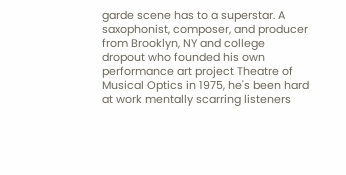garde scene has to a superstar. A saxophonist, composer, and producer from Brooklyn, NY and college dropout who founded his own performance art project Theatre of Musical Optics in 1975, he's been hard at work mentally scarring listeners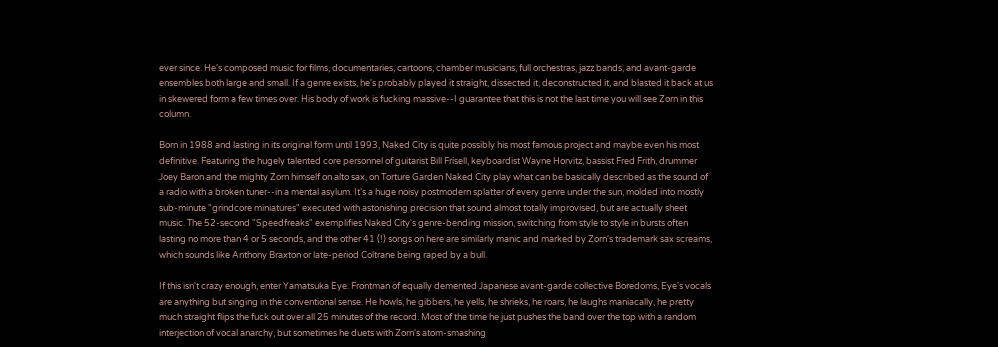ever since. He's composed music for films, documentaries, cartoons, chamber musicians, full orchestras, jazz bands, and avant-garde ensembles both large and small. If a genre exists, he's probably played it straight, dissected it, deconstructed it, and blasted it back at us in skewered form a few times over. His body of work is fucking massive--I guarantee that this is not the last time you will see Zorn in this column.

Born in 1988 and lasting in its original form until 1993, Naked City is quite possibly his most famous project and maybe even his most definitive. Featuring the hugely talented core personnel of guitarist Bill Frisell, keyboardist Wayne Horvitz, bassist Fred Frith, drummer Joey Baron and the mighty Zorn himself on alto sax, on Torture Garden Naked City play what can be basically described as the sound of a radio with a broken tuner--in a mental asylum. It's a huge noisy postmodern splatter of every genre under the sun, molded into mostly sub-minute "grindcore miniatures" executed with astonishing precision that sound almost totally improvised, but are actually sheet music. The 52-second "Speedfreaks" exemplifies Naked City's genre-bending mission, switching from style to style in bursts often lasting no more than 4 or 5 seconds, and the other 41 (!) songs on here are similarly manic and marked by Zorn's trademark sax screams, which sounds like Anthony Braxton or late-period Coltrane being raped by a bull.

If this isn't crazy enough, enter Yamatsuka Eye. Frontman of equally demented Japanese avant-garde collective Boredoms, Eye's vocals are anything but singing in the conventional sense. He howls, he gibbers, he yells, he shrieks, he roars, he laughs maniacally, he pretty much straight flips the fuck out over all 25 minutes of the record. Most of the time he just pushes the band over the top with a random interjection of vocal anarchy, but sometimes he duets with Zorn's atom-smashing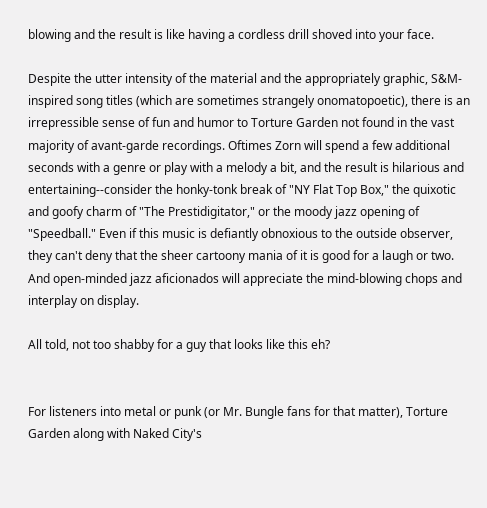blowing and the result is like having a cordless drill shoved into your face.

Despite the utter intensity of the material and the appropriately graphic, S&M-inspired song titles (which are sometimes strangely onomatopoetic), there is an irrepressible sense of fun and humor to Torture Garden not found in the vast majority of avant-garde recordings. Oftimes Zorn will spend a few additional seconds with a genre or play with a melody a bit, and the result is hilarious and entertaining--consider the honky-tonk break of "NY Flat Top Box," the quixotic and goofy charm of "The Prestidigitator," or the moody jazz opening of "Speedball." Even if this music is defiantly obnoxious to the outside observer, they can't deny that the sheer cartoony mania of it is good for a laugh or two. And open-minded jazz aficionados will appreciate the mind-blowing chops and interplay on display.

All told, not too shabby for a guy that looks like this eh?


For listeners into metal or punk (or Mr. Bungle fans for that matter), Torture Garden along with Naked City's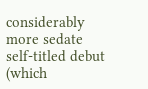considerably more sedate self-titled debut (which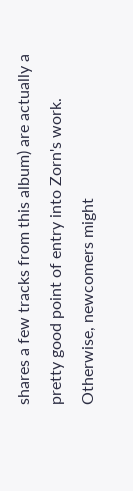shares a few tracks from this album) are actually a pretty good point of entry into Zorn's work. Otherwise, newcomers might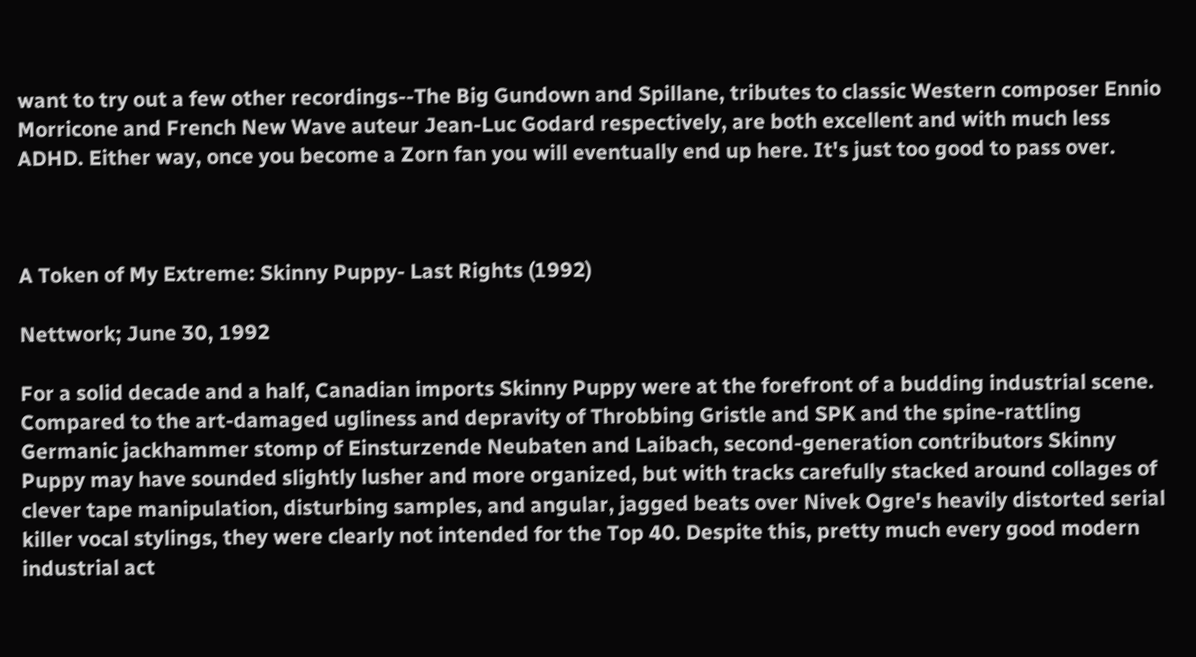want to try out a few other recordings--The Big Gundown and Spillane, tributes to classic Western composer Ennio Morricone and French New Wave auteur Jean-Luc Godard respectively, are both excellent and with much less ADHD. Either way, once you become a Zorn fan you will eventually end up here. It's just too good to pass over.



A Token of My Extreme: Skinny Puppy- Last Rights (1992)

Nettwork; June 30, 1992

For a solid decade and a half, Canadian imports Skinny Puppy were at the forefront of a budding industrial scene. Compared to the art-damaged ugliness and depravity of Throbbing Gristle and SPK and the spine-rattling Germanic jackhammer stomp of Einsturzende Neubaten and Laibach, second-generation contributors Skinny Puppy may have sounded slightly lusher and more organized, but with tracks carefully stacked around collages of clever tape manipulation, disturbing samples, and angular, jagged beats over Nivek Ogre's heavily distorted serial killer vocal stylings, they were clearly not intended for the Top 40. Despite this, pretty much every good modern industrial act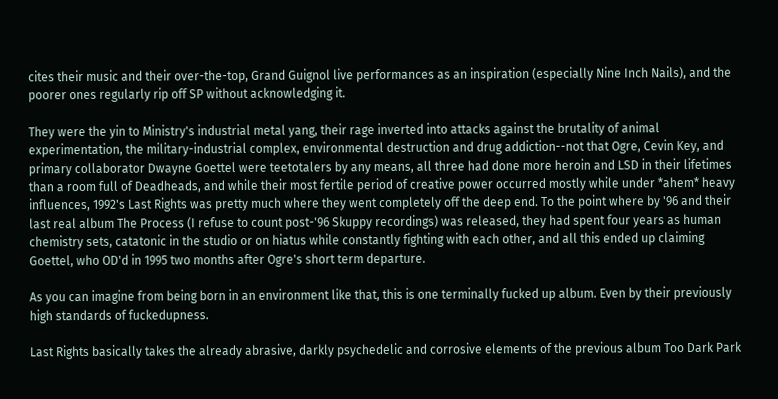cites their music and their over-the-top, Grand Guignol live performances as an inspiration (especially Nine Inch Nails), and the poorer ones regularly rip off SP without acknowledging it.

They were the yin to Ministry's industrial metal yang, their rage inverted into attacks against the brutality of animal experimentation, the military-industrial complex, environmental destruction and drug addiction--not that Ogre, Cevin Key, and primary collaborator Dwayne Goettel were teetotalers by any means, all three had done more heroin and LSD in their lifetimes than a room full of Deadheads, and while their most fertile period of creative power occurred mostly while under *ahem* heavy influences, 1992's Last Rights was pretty much where they went completely off the deep end. To the point where by '96 and their last real album The Process (I refuse to count post-'96 Skuppy recordings) was released, they had spent four years as human chemistry sets, catatonic in the studio or on hiatus while constantly fighting with each other, and all this ended up claiming Goettel, who OD'd in 1995 two months after Ogre's short term departure.

As you can imagine from being born in an environment like that, this is one terminally fucked up album. Even by their previously high standards of fuckedupness.

Last Rights basically takes the already abrasive, darkly psychedelic and corrosive elements of the previous album Too Dark Park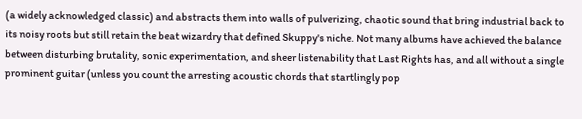(a widely acknowledged classic) and abstracts them into walls of pulverizing, chaotic sound that bring industrial back to its noisy roots but still retain the beat wizardry that defined Skuppy's niche. Not many albums have achieved the balance between disturbing brutality, sonic experimentation, and sheer listenability that Last Rights has, and all without a single prominent guitar (unless you count the arresting acoustic chords that startlingly pop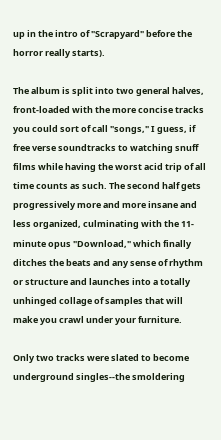up in the intro of "Scrapyard" before the horror really starts).

The album is split into two general halves, front-loaded with the more concise tracks you could sort of call "songs," I guess, if free verse soundtracks to watching snuff films while having the worst acid trip of all time counts as such. The second half gets progressively more and more insane and less organized, culminating with the 11-minute opus "Download," which finally ditches the beats and any sense of rhythm or structure and launches into a totally unhinged collage of samples that will make you crawl under your furniture.

Only two tracks were slated to become underground singles--the smoldering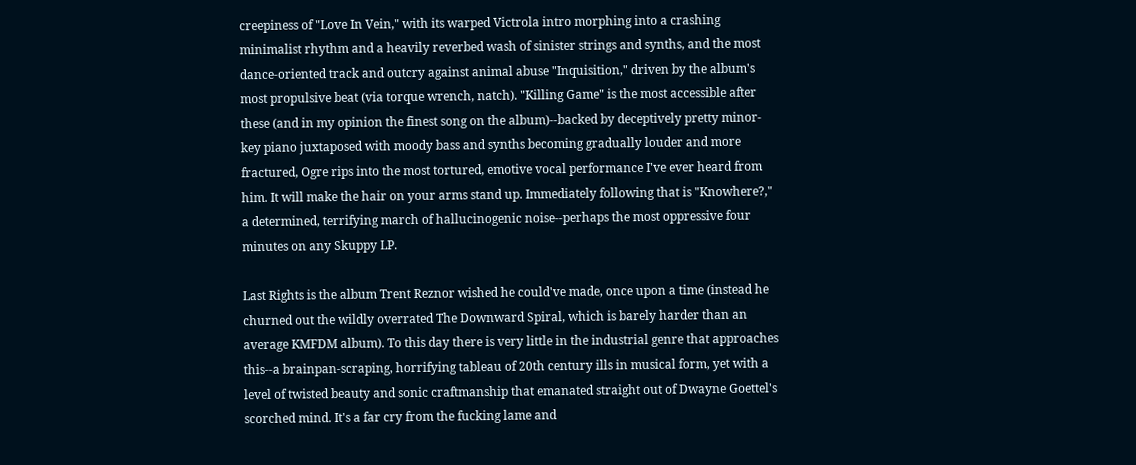creepiness of "Love In Vein," with its warped Victrola intro morphing into a crashing minimalist rhythm and a heavily reverbed wash of sinister strings and synths, and the most dance-oriented track and outcry against animal abuse "Inquisition," driven by the album's most propulsive beat (via torque wrench, natch). "Killing Game" is the most accessible after these (and in my opinion the finest song on the album)--backed by deceptively pretty minor-key piano juxtaposed with moody bass and synths becoming gradually louder and more fractured, Ogre rips into the most tortured, emotive vocal performance I've ever heard from him. It will make the hair on your arms stand up. Immediately following that is "Knowhere?," a determined, terrifying march of hallucinogenic noise--perhaps the most oppressive four minutes on any Skuppy LP.

Last Rights is the album Trent Reznor wished he could've made, once upon a time (instead he churned out the wildly overrated The Downward Spiral, which is barely harder than an average KMFDM album). To this day there is very little in the industrial genre that approaches this--a brainpan-scraping, horrifying tableau of 20th century ills in musical form, yet with a level of twisted beauty and sonic craftmanship that emanated straight out of Dwayne Goettel's scorched mind. It's a far cry from the fucking lame and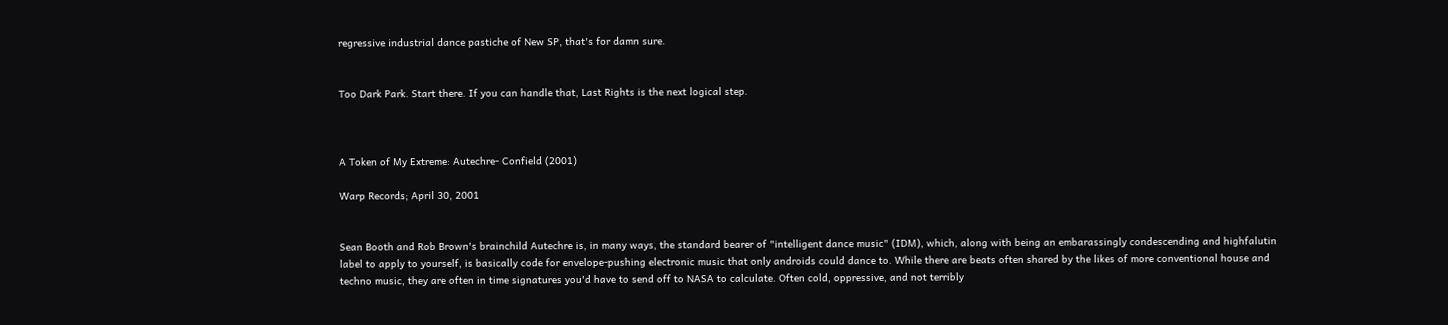regressive industrial dance pastiche of New SP, that's for damn sure.


Too Dark Park. Start there. If you can handle that, Last Rights is the next logical step.



A Token of My Extreme: Autechre- Confield (2001)

Warp Records; April 30, 2001


Sean Booth and Rob Brown's brainchild Autechre is, in many ways, the standard bearer of "intelligent dance music" (IDM), which, along with being an embarassingly condescending and highfalutin label to apply to yourself, is basically code for envelope-pushing electronic music that only androids could dance to. While there are beats often shared by the likes of more conventional house and techno music, they are often in time signatures you'd have to send off to NASA to calculate. Often cold, oppressive, and not terribly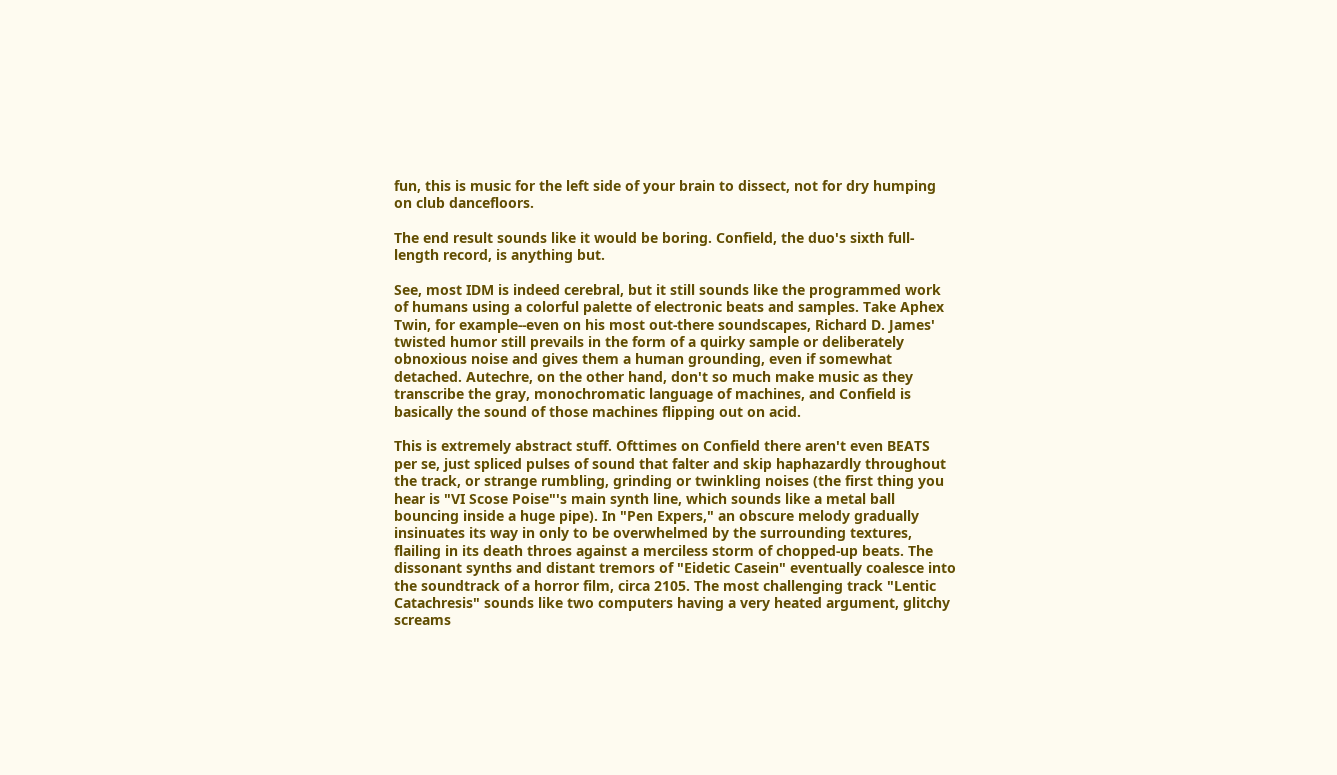fun, this is music for the left side of your brain to dissect, not for dry humping on club dancefloors.

The end result sounds like it would be boring. Confield, the duo's sixth full-length record, is anything but.

See, most IDM is indeed cerebral, but it still sounds like the programmed work of humans using a colorful palette of electronic beats and samples. Take Aphex Twin, for example--even on his most out-there soundscapes, Richard D. James' twisted humor still prevails in the form of a quirky sample or deliberately obnoxious noise and gives them a human grounding, even if somewhat detached. Autechre, on the other hand, don't so much make music as they transcribe the gray, monochromatic language of machines, and Confield is basically the sound of those machines flipping out on acid.

This is extremely abstract stuff. Ofttimes on Confield there aren't even BEATS per se, just spliced pulses of sound that falter and skip haphazardly throughout the track, or strange rumbling, grinding or twinkling noises (the first thing you hear is "VI Scose Poise"'s main synth line, which sounds like a metal ball bouncing inside a huge pipe). In "Pen Expers," an obscure melody gradually insinuates its way in only to be overwhelmed by the surrounding textures, flailing in its death throes against a merciless storm of chopped-up beats. The dissonant synths and distant tremors of "Eidetic Casein" eventually coalesce into the soundtrack of a horror film, circa 2105. The most challenging track "Lentic Catachresis" sounds like two computers having a very heated argument, glitchy screams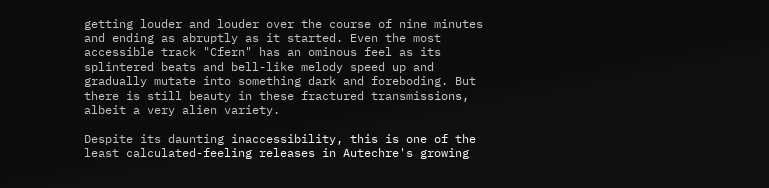getting louder and louder over the course of nine minutes and ending as abruptly as it started. Even the most accessible track "Cfern" has an ominous feel as its splintered beats and bell-like melody speed up and gradually mutate into something dark and foreboding. But there is still beauty in these fractured transmissions, albeit a very alien variety.

Despite its daunting inaccessibility, this is one of the least calculated-feeling releases in Autechre's growing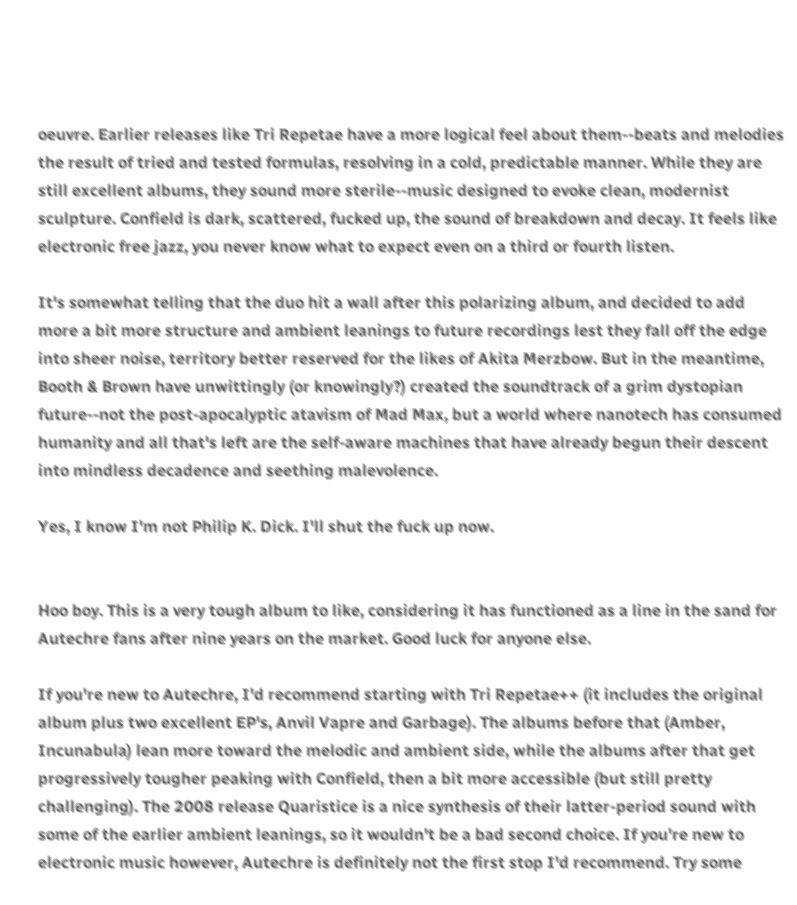oeuvre. Earlier releases like Tri Repetae have a more logical feel about them--beats and melodies the result of tried and tested formulas, resolving in a cold, predictable manner. While they are still excellent albums, they sound more sterile--music designed to evoke clean, modernist sculpture. Confield is dark, scattered, fucked up, the sound of breakdown and decay. It feels like electronic free jazz, you never know what to expect even on a third or fourth listen.

It's somewhat telling that the duo hit a wall after this polarizing album, and decided to add more a bit more structure and ambient leanings to future recordings lest they fall off the edge into sheer noise, territory better reserved for the likes of Akita Merzbow. But in the meantime, Booth & Brown have unwittingly (or knowingly?) created the soundtrack of a grim dystopian future--not the post-apocalyptic atavism of Mad Max, but a world where nanotech has consumed humanity and all that's left are the self-aware machines that have already begun their descent into mindless decadence and seething malevolence.

Yes, I know I'm not Philip K. Dick. I'll shut the fuck up now.


Hoo boy. This is a very tough album to like, considering it has functioned as a line in the sand for Autechre fans after nine years on the market. Good luck for anyone else.

If you're new to Autechre, I'd recommend starting with Tri Repetae++ (it includes the original album plus two excellent EP's, Anvil Vapre and Garbage). The albums before that (Amber, Incunabula) lean more toward the melodic and ambient side, while the albums after that get progressively tougher peaking with Confield, then a bit more accessible (but still pretty challenging). The 2008 release Quaristice is a nice synthesis of their latter-period sound with some of the earlier ambient leanings, so it wouldn't be a bad second choice. If you're new to electronic music however, Autechre is definitely not the first stop I'd recommend. Try some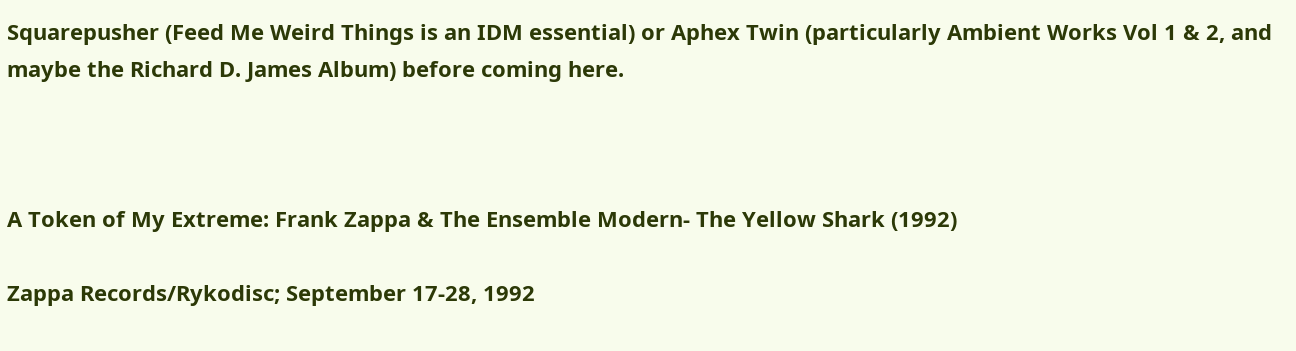Squarepusher (Feed Me Weird Things is an IDM essential) or Aphex Twin (particularly Ambient Works Vol 1 & 2, and maybe the Richard D. James Album) before coming here.



A Token of My Extreme: Frank Zappa & The Ensemble Modern- The Yellow Shark (1992)

Zappa Records/Rykodisc; September 17-28, 1992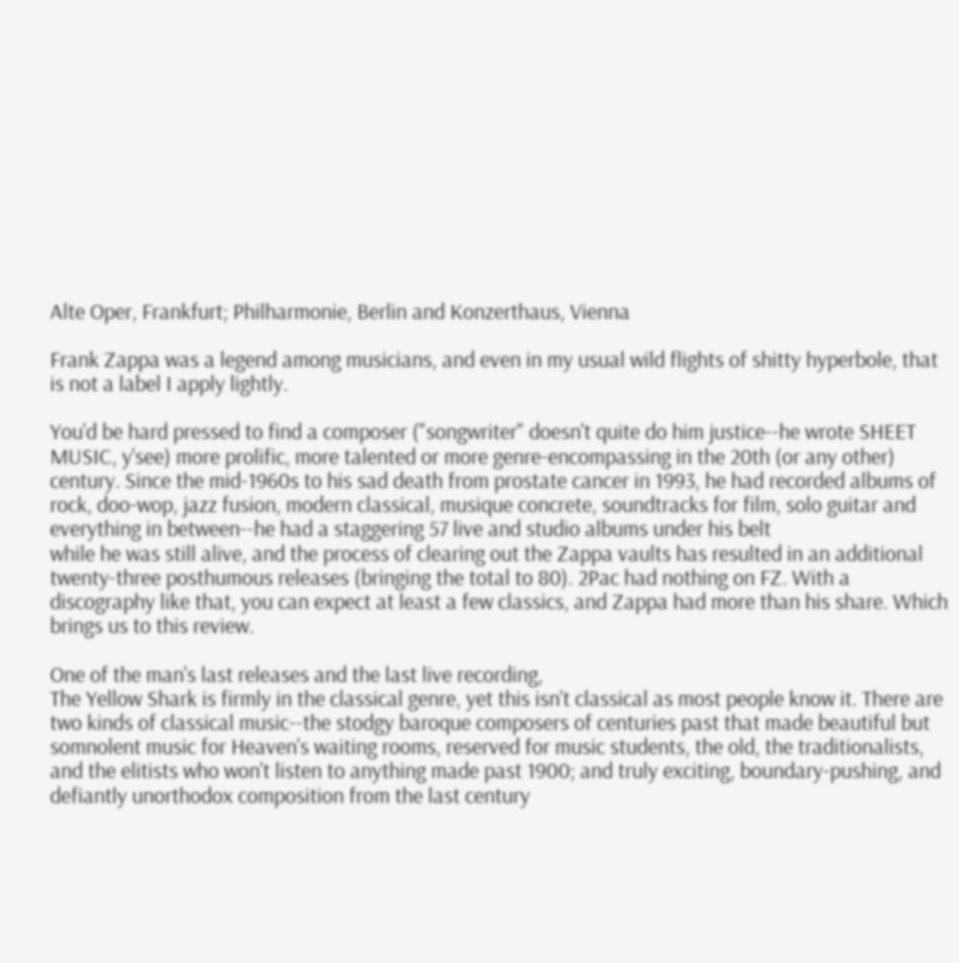Alte Oper, Frankfurt; Philharmonie, Berlin and Konzerthaus, Vienna

Frank Zappa was a legend among musicians, and even in my usual wild flights of shitty hyperbole, that is not a label I apply lightly.

You'd be hard pressed to find a composer ("songwriter" doesn't quite do him justice--he wrote SHEET MUSIC, y'see) more prolific, more talented or more genre-encompassing in the 20th (or any other) century. Since the mid-1960s to his sad death from prostate cancer in 1993, he had recorded albums of rock, doo-wop, jazz fusion, modern classical, musique concrete, soundtracks for film, solo guitar and everything in between--he had a staggering 57 live and studio albums under his belt
while he was still alive, and the process of clearing out the Zappa vaults has resulted in an additional twenty-three posthumous releases (bringing the total to 80). 2Pac had nothing on FZ. With a discography like that, you can expect at least a few classics, and Zappa had more than his share. Which brings us to this review.

One of the man's last releases and the last live recording,
The Yellow Shark is firmly in the classical genre, yet this isn't classical as most people know it. There are two kinds of classical music--the stodgy baroque composers of centuries past that made beautiful but somnolent music for Heaven's waiting rooms, reserved for music students, the old, the traditionalists, and the elitists who won't listen to anything made past 1900; and truly exciting, boundary-pushing, and defiantly unorthodox composition from the last century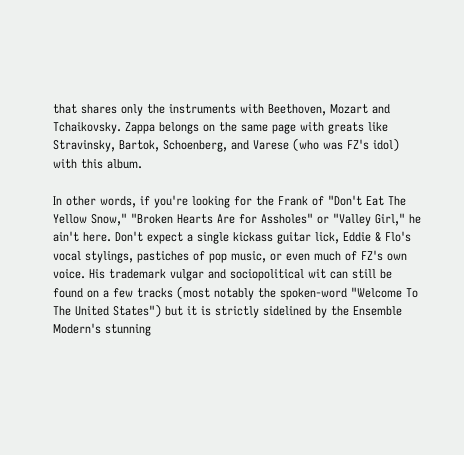that shares only the instruments with Beethoven, Mozart and Tchaikovsky. Zappa belongs on the same page with greats like Stravinsky, Bartok, Schoenberg, and Varese (who was FZ's idol) with this album.

In other words, if you're looking for the Frank of "Don't Eat The Yellow Snow," "Broken Hearts Are for Assholes" or "Valley Girl," he ain't here. Don't expect a single kickass guitar lick, Eddie & Flo's vocal stylings, pastiches of pop music, or even much of FZ's own voice. His trademark vulgar and sociopolitical wit can still be found on a few tracks (most notably the spoken-word "Welcome To The United States") but it is strictly sidelined by the Ensemble Modern's stunning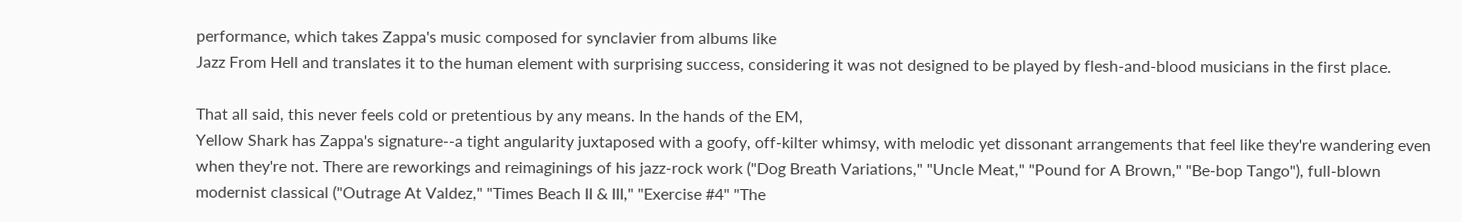performance, which takes Zappa's music composed for synclavier from albums like
Jazz From Hell and translates it to the human element with surprising success, considering it was not designed to be played by flesh-and-blood musicians in the first place.

That all said, this never feels cold or pretentious by any means. In the hands of the EM,
Yellow Shark has Zappa's signature--a tight angularity juxtaposed with a goofy, off-kilter whimsy, with melodic yet dissonant arrangements that feel like they're wandering even when they're not. There are reworkings and reimaginings of his jazz-rock work ("Dog Breath Variations," "Uncle Meat," "Pound for A Brown," "Be-bop Tango"), full-blown modernist classical ("Outrage At Valdez," "Times Beach II & III," "Exercise #4" "The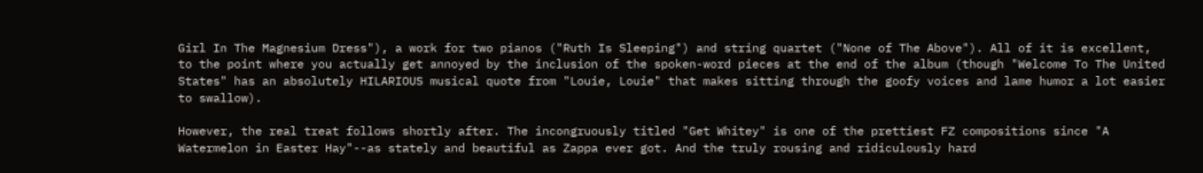Girl In The Magnesium Dress"), a work for two pianos ("Ruth Is Sleeping") and string quartet ("None of The Above"). All of it is excellent, to the point where you actually get annoyed by the inclusion of the spoken-word pieces at the end of the album (though "Welcome To The United States" has an absolutely HILARIOUS musical quote from "Louie, Louie" that makes sitting through the goofy voices and lame humor a lot easier to swallow).

However, the real treat follows shortly after. The incongruously titled "Get Whitey" is one of the prettiest FZ compositions since "A Watermelon in Easter Hay"--as stately and beautiful as Zappa ever got. And the truly rousing and ridiculously hard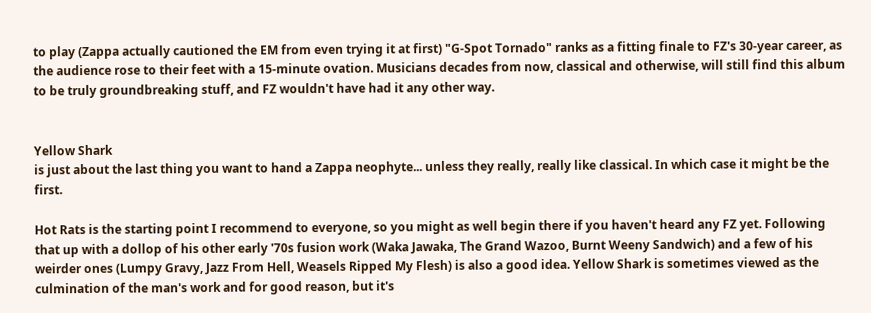to play (Zappa actually cautioned the EM from even trying it at first) "G-Spot Tornado" ranks as a fitting finale to FZ's 30-year career, as the audience rose to their feet with a 15-minute ovation. Musicians decades from now, classical and otherwise, will still find this album to be truly groundbreaking stuff, and FZ wouldn't have had it any other way.


Yellow Shark
is just about the last thing you want to hand a Zappa neophyte... unless they really, really like classical. In which case it might be the first.

Hot Rats is the starting point I recommend to everyone, so you might as well begin there if you haven't heard any FZ yet. Following that up with a dollop of his other early '70s fusion work (Waka Jawaka, The Grand Wazoo, Burnt Weeny Sandwich) and a few of his weirder ones (Lumpy Gravy, Jazz From Hell, Weasels Ripped My Flesh) is also a good idea. Yellow Shark is sometimes viewed as the culmination of the man's work and for good reason, but it's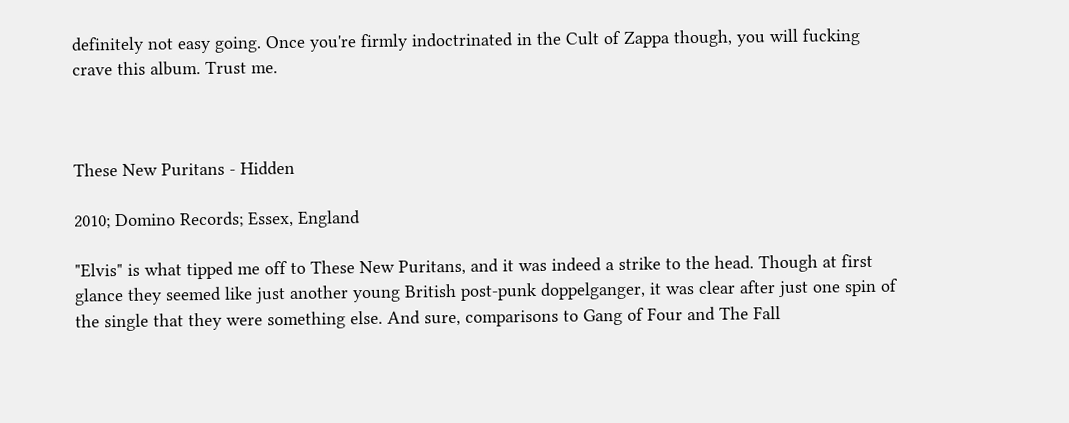definitely not easy going. Once you're firmly indoctrinated in the Cult of Zappa though, you will fucking crave this album. Trust me.



These New Puritans - Hidden

2010; Domino Records; Essex, England

"Elvis" is what tipped me off to These New Puritans, and it was indeed a strike to the head. Though at first glance they seemed like just another young British post-punk doppelganger, it was clear after just one spin of the single that they were something else. And sure, comparisons to Gang of Four and The Fall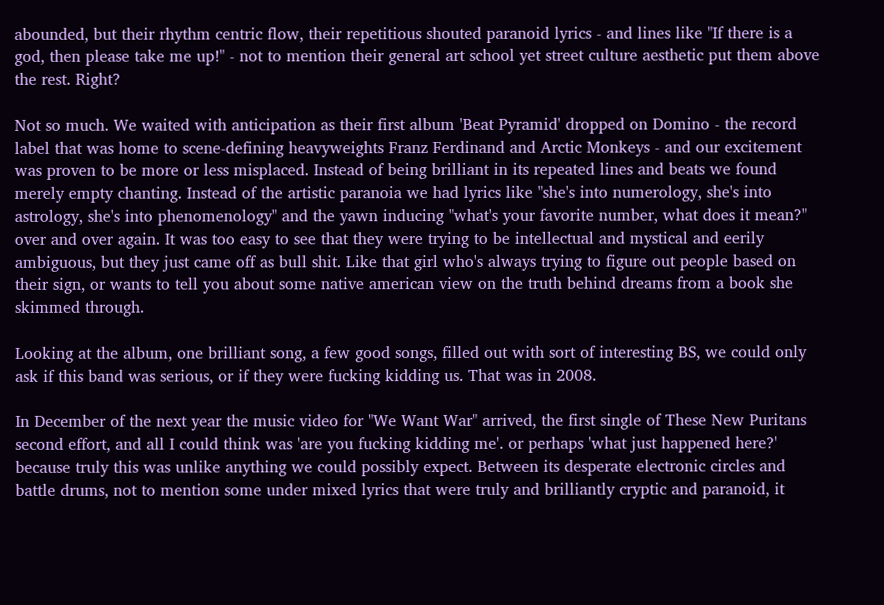abounded, but their rhythm centric flow, their repetitious shouted paranoid lyrics - and lines like "If there is a god, then please take me up!" - not to mention their general art school yet street culture aesthetic put them above the rest. Right?

Not so much. We waited with anticipation as their first album 'Beat Pyramid' dropped on Domino - the record label that was home to scene-defining heavyweights Franz Ferdinand and Arctic Monkeys - and our excitement was proven to be more or less misplaced. Instead of being brilliant in its repeated lines and beats we found merely empty chanting. Instead of the artistic paranoia we had lyrics like "she's into numerology, she's into astrology, she's into phenomenology" and the yawn inducing "what's your favorite number, what does it mean?" over and over again. It was too easy to see that they were trying to be intellectual and mystical and eerily ambiguous, but they just came off as bull shit. Like that girl who's always trying to figure out people based on their sign, or wants to tell you about some native american view on the truth behind dreams from a book she skimmed through.

Looking at the album, one brilliant song, a few good songs, filled out with sort of interesting BS, we could only ask if this band was serious, or if they were fucking kidding us. That was in 2008.

In December of the next year the music video for "We Want War" arrived, the first single of These New Puritans second effort, and all I could think was 'are you fucking kidding me'. or perhaps 'what just happened here?' because truly this was unlike anything we could possibly expect. Between its desperate electronic circles and battle drums, not to mention some under mixed lyrics that were truly and brilliantly cryptic and paranoid, it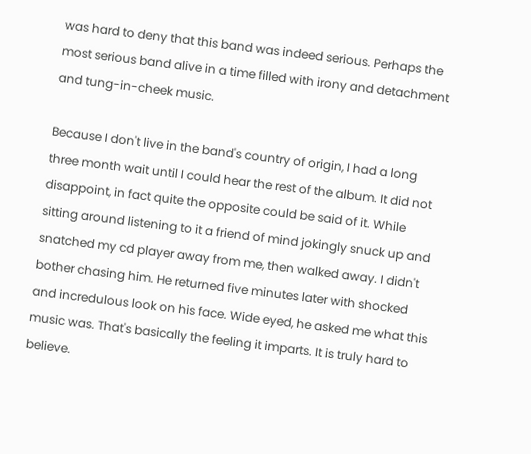was hard to deny that this band was indeed serious. Perhaps the most serious band alive in a time filled with irony and detachment and tung-in-cheek music.

Because I don't live in the band's country of origin, I had a long three month wait until I could hear the rest of the album. It did not disappoint, in fact quite the opposite could be said of it. While sitting around listening to it a friend of mind jokingly snuck up and snatched my cd player away from me, then walked away. I didn't bother chasing him. He returned five minutes later with shocked and incredulous look on his face. Wide eyed, he asked me what this music was. That's basically the feeling it imparts. It is truly hard to believe.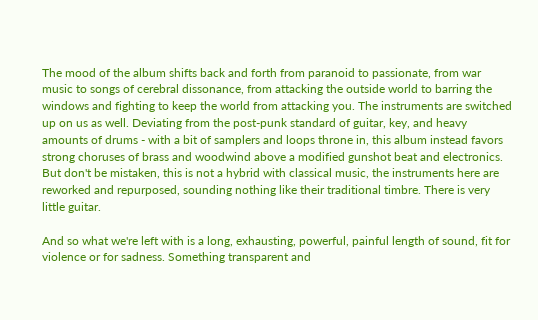The mood of the album shifts back and forth from paranoid to passionate, from war music to songs of cerebral dissonance, from attacking the outside world to barring the windows and fighting to keep the world from attacking you. The instruments are switched up on us as well. Deviating from the post-punk standard of guitar, key, and heavy amounts of drums - with a bit of samplers and loops throne in, this album instead favors strong choruses of brass and woodwind above a modified gunshot beat and electronics. But don't be mistaken, this is not a hybrid with classical music, the instruments here are reworked and repurposed, sounding nothing like their traditional timbre. There is very little guitar.

And so what we're left with is a long, exhausting, powerful, painful length of sound, fit for violence or for sadness. Something transparent and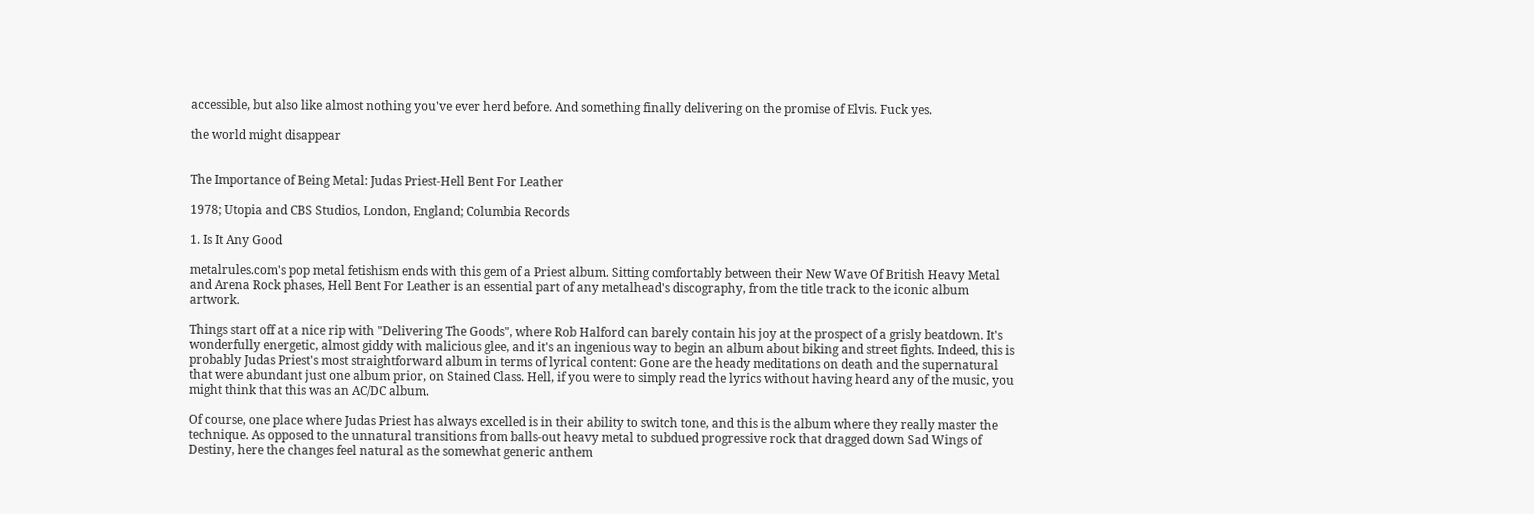accessible, but also like almost nothing you've ever herd before. And something finally delivering on the promise of Elvis. Fuck yes.

the world might disappear


The Importance of Being Metal: Judas Priest-Hell Bent For Leather

1978; Utopia and CBS Studios, London, England; Columbia Records

1. Is It Any Good

metalrules.com's pop metal fetishism ends with this gem of a Priest album. Sitting comfortably between their New Wave Of British Heavy Metal and Arena Rock phases, Hell Bent For Leather is an essential part of any metalhead's discography, from the title track to the iconic album artwork.

Things start off at a nice rip with "Delivering The Goods", where Rob Halford can barely contain his joy at the prospect of a grisly beatdown. It's wonderfully energetic, almost giddy with malicious glee, and it's an ingenious way to begin an album about biking and street fights. Indeed, this is probably Judas Priest's most straightforward album in terms of lyrical content: Gone are the heady meditations on death and the supernatural that were abundant just one album prior, on Stained Class. Hell, if you were to simply read the lyrics without having heard any of the music, you might think that this was an AC/DC album.

Of course, one place where Judas Priest has always excelled is in their ability to switch tone, and this is the album where they really master the technique. As opposed to the unnatural transitions from balls-out heavy metal to subdued progressive rock that dragged down Sad Wings of Destiny, here the changes feel natural as the somewhat generic anthem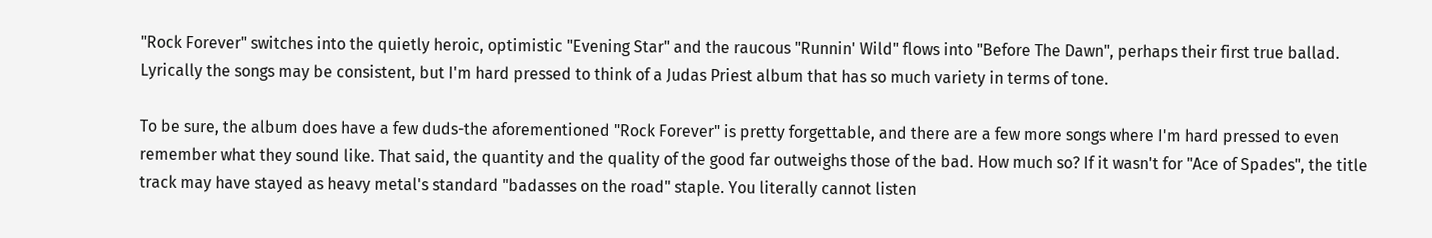"Rock Forever" switches into the quietly heroic, optimistic "Evening Star" and the raucous "Runnin' Wild" flows into "Before The Dawn", perhaps their first true ballad. Lyrically the songs may be consistent, but I'm hard pressed to think of a Judas Priest album that has so much variety in terms of tone.

To be sure, the album does have a few duds-the aforementioned "Rock Forever" is pretty forgettable, and there are a few more songs where I'm hard pressed to even remember what they sound like. That said, the quantity and the quality of the good far outweighs those of the bad. How much so? If it wasn't for "Ace of Spades", the title track may have stayed as heavy metal's standard "badasses on the road" staple. You literally cannot listen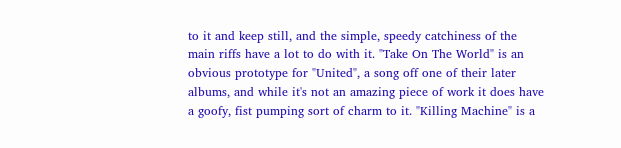to it and keep still, and the simple, speedy catchiness of the main riffs have a lot to do with it. "Take On The World" is an obvious prototype for "United", a song off one of their later albums, and while it's not an amazing piece of work it does have a goofy, fist pumping sort of charm to it. "Killing Machine" is a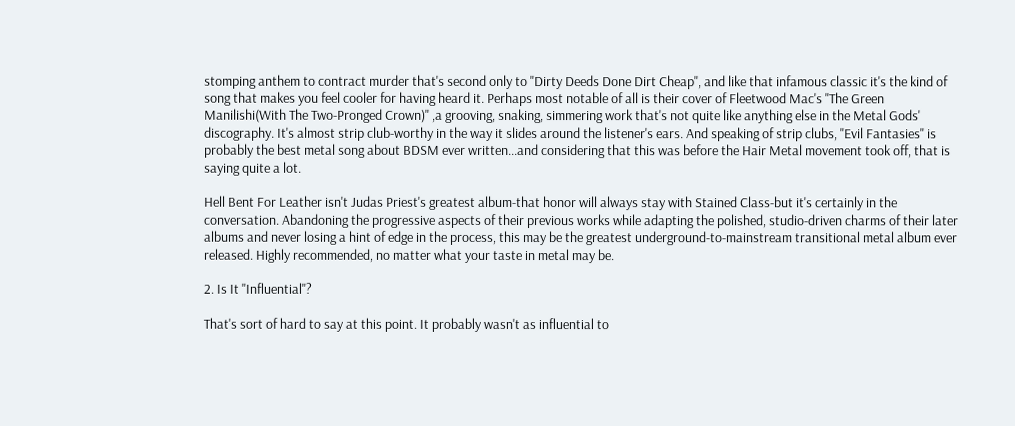stomping anthem to contract murder that's second only to "Dirty Deeds Done Dirt Cheap", and like that infamous classic it's the kind of song that makes you feel cooler for having heard it. Perhaps most notable of all is their cover of Fleetwood Mac's "The Green Manilishi(With The Two-Pronged Crown)" ,a grooving, snaking, simmering work that's not quite like anything else in the Metal Gods' discography. It's almost strip club-worthy in the way it slides around the listener's ears. And speaking of strip clubs, "Evil Fantasies" is probably the best metal song about BDSM ever written...and considering that this was before the Hair Metal movement took off, that is saying quite a lot.

Hell Bent For Leather isn't Judas Priest's greatest album-that honor will always stay with Stained Class-but it's certainly in the conversation. Abandoning the progressive aspects of their previous works while adapting the polished, studio-driven charms of their later albums and never losing a hint of edge in the process, this may be the greatest underground-to-mainstream transitional metal album ever released. Highly recommended, no matter what your taste in metal may be.

2. Is It "Influential"?

That's sort of hard to say at this point. It probably wasn't as influential to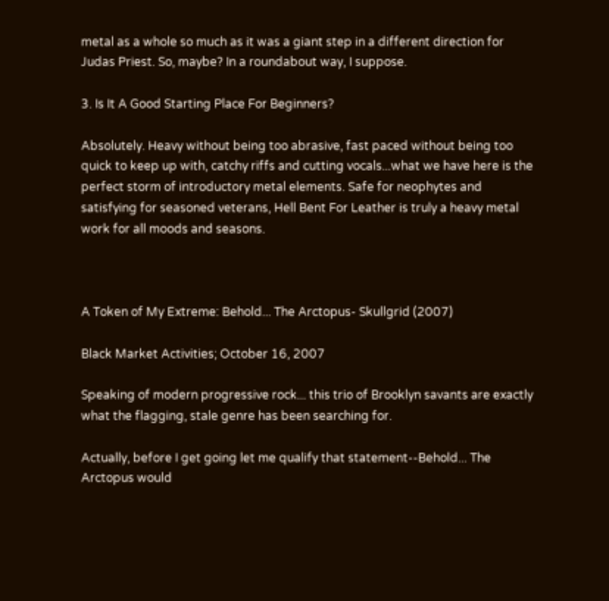metal as a whole so much as it was a giant step in a different direction for Judas Priest. So, maybe? In a roundabout way, I suppose.

3. Is It A Good Starting Place For Beginners?

Absolutely. Heavy without being too abrasive, fast paced without being too quick to keep up with, catchy riffs and cutting vocals...what we have here is the perfect storm of introductory metal elements. Safe for neophytes and satisfying for seasoned veterans, Hell Bent For Leather is truly a heavy metal work for all moods and seasons.



A Token of My Extreme: Behold... The Arctopus- Skullgrid (2007)

Black Market Activities; October 16, 2007

Speaking of modern progressive rock... this trio of Brooklyn savants are exactly what the flagging, stale genre has been searching for.

Actually, before I get going let me qualify that statement--Behold... The Arctopus would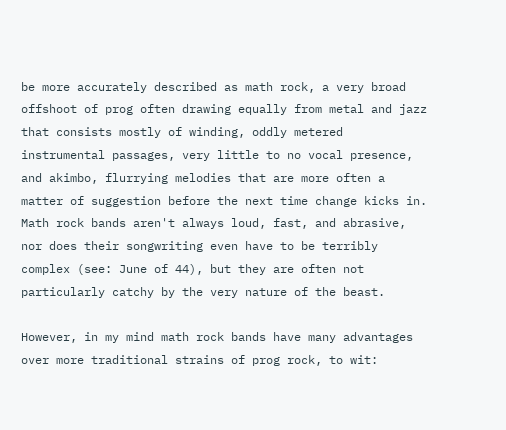be more accurately described as math rock, a very broad offshoot of prog often drawing equally from metal and jazz that consists mostly of winding, oddly metered instrumental passages, very little to no vocal presence, and akimbo, flurrying melodies that are more often a matter of suggestion before the next time change kicks in. Math rock bands aren't always loud, fast, and abrasive, nor does their songwriting even have to be terribly complex (see: June of 44), but they are often not particularly catchy by the very nature of the beast.

However, in my mind math rock bands have many advantages over more traditional strains of prog rock, to wit: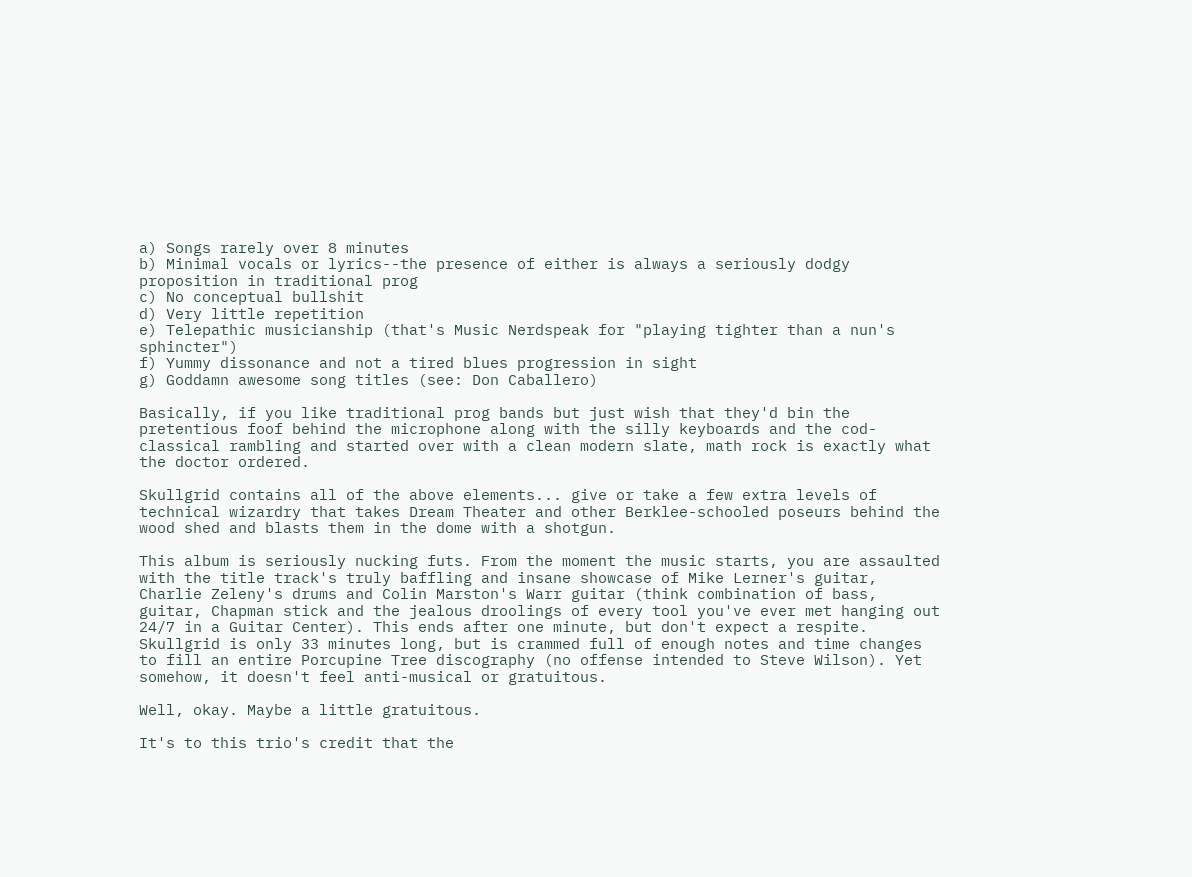a) Songs rarely over 8 minutes
b) Minimal vocals or lyrics--the presence of either is always a seriously dodgy proposition in traditional prog
c) No conceptual bullshit
d) Very little repetition
e) Telepathic musicianship (that's Music Nerdspeak for "playing tighter than a nun's sphincter")
f) Yummy dissonance and not a tired blues progression in sight
g) Goddamn awesome song titles (see: Don Caballero)

Basically, if you like traditional prog bands but just wish that they'd bin the pretentious foof behind the microphone along with the silly keyboards and the cod-classical rambling and started over with a clean modern slate, math rock is exactly what the doctor ordered.

Skullgrid contains all of the above elements... give or take a few extra levels of technical wizardry that takes Dream Theater and other Berklee-schooled poseurs behind the wood shed and blasts them in the dome with a shotgun.

This album is seriously nucking futs. From the moment the music starts, you are assaulted with the title track's truly baffling and insane showcase of Mike Lerner's guitar, Charlie Zeleny's drums and Colin Marston's Warr guitar (think combination of bass, guitar, Chapman stick and the jealous droolings of every tool you've ever met hanging out 24/7 in a Guitar Center). This ends after one minute, but don't expect a respite. Skullgrid is only 33 minutes long, but is crammed full of enough notes and time changes to fill an entire Porcupine Tree discography (no offense intended to Steve Wilson). Yet somehow, it doesn't feel anti-musical or gratuitous.

Well, okay. Maybe a little gratuitous.

It's to this trio's credit that the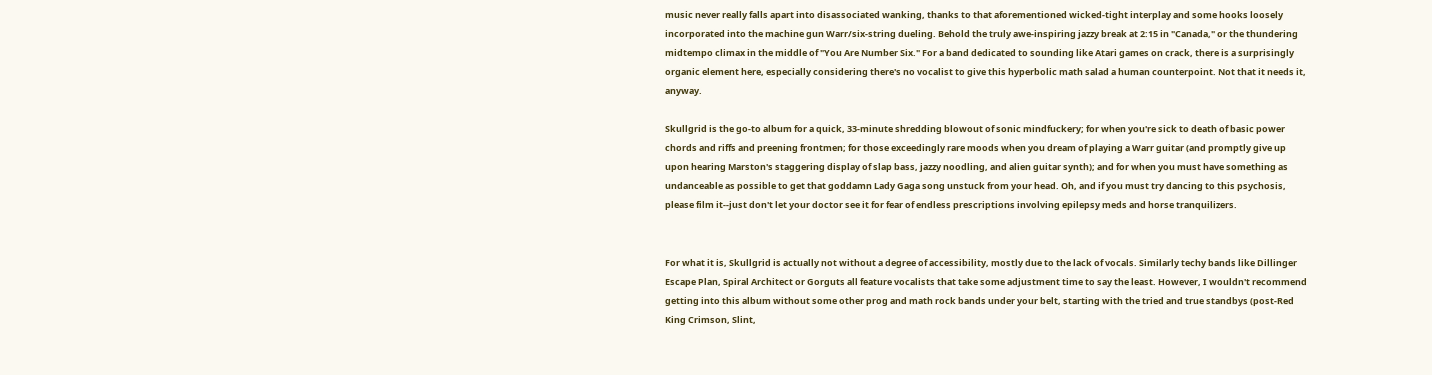music never really falls apart into disassociated wanking, thanks to that aforementioned wicked-tight interplay and some hooks loosely incorporated into the machine gun Warr/six-string dueling. Behold the truly awe-inspiring jazzy break at 2:15 in "Canada," or the thundering midtempo climax in the middle of "You Are Number Six." For a band dedicated to sounding like Atari games on crack, there is a surprisingly organic element here, especially considering there's no vocalist to give this hyperbolic math salad a human counterpoint. Not that it needs it, anyway.

Skullgrid is the go-to album for a quick, 33-minute shredding blowout of sonic mindfuckery; for when you're sick to death of basic power chords and riffs and preening frontmen; for those exceedingly rare moods when you dream of playing a Warr guitar (and promptly give up upon hearing Marston's staggering display of slap bass, jazzy noodling, and alien guitar synth); and for when you must have something as undanceable as possible to get that goddamn Lady Gaga song unstuck from your head. Oh, and if you must try dancing to this psychosis, please film it--just don't let your doctor see it for fear of endless prescriptions involving epilepsy meds and horse tranquilizers.


For what it is, Skullgrid is actually not without a degree of accessibility, mostly due to the lack of vocals. Similarly techy bands like Dillinger Escape Plan, Spiral Architect or Gorguts all feature vocalists that take some adjustment time to say the least. However, I wouldn't recommend getting into this album without some other prog and math rock bands under your belt, starting with the tried and true standbys (post-Red King Crimson, Slint,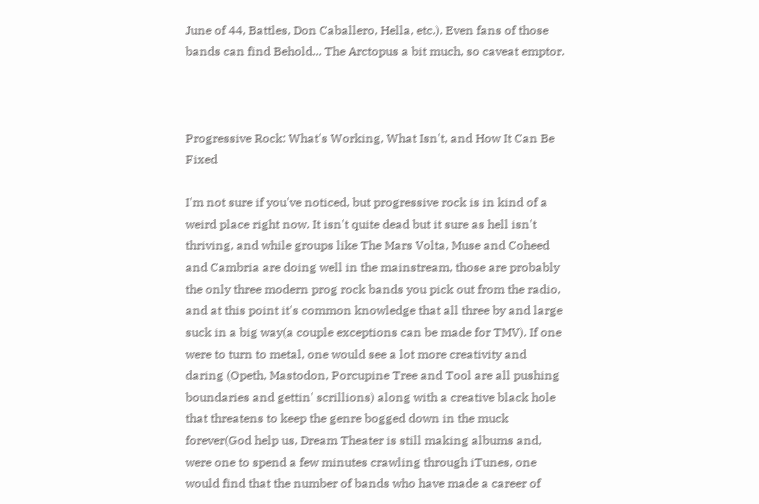June of 44, Battles, Don Caballero, Hella, etc.). Even fans of those bands can find Behold... The Arctopus a bit much, so caveat emptor.



Progressive Rock: What's Working, What Isn't, and How It Can Be Fixed

I'm not sure if you've noticed, but progressive rock is in kind of a weird place right now. It isn't quite dead but it sure as hell isn't thriving, and while groups like The Mars Volta, Muse and Coheed and Cambria are doing well in the mainstream, those are probably the only three modern prog rock bands you pick out from the radio, and at this point it's common knowledge that all three by and large suck in a big way(a couple exceptions can be made for TMV). If one were to turn to metal, one would see a lot more creativity and daring (Opeth, Mastodon, Porcupine Tree and Tool are all pushing boundaries and gettin' scrillions) along with a creative black hole that threatens to keep the genre bogged down in the muck forever(God help us, Dream Theater is still making albums and, were one to spend a few minutes crawling through iTunes, one would find that the number of bands who have made a career of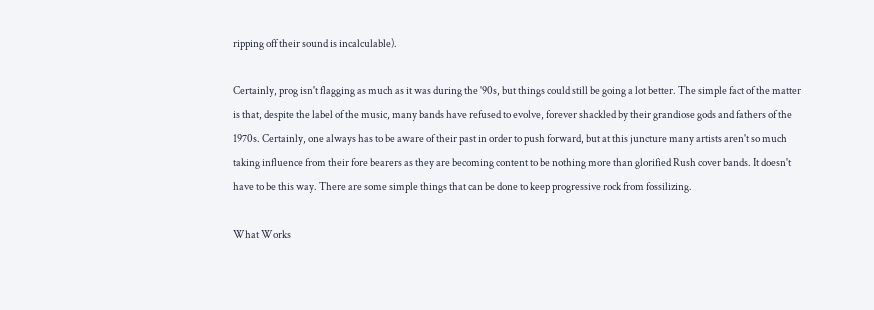ripping off their sound is incalculable).

Certainly, prog isn't flagging as much as it was during the '90s, but things could still be going a lot better. The simple fact of the matter is that, despite the label of the music, many bands have refused to evolve, forever shackled by their grandiose gods and fathers of the 1970s. Certainly, one always has to be aware of their past in order to push forward, but at this juncture many artists aren't so much taking influence from their fore bearers as they are becoming content to be nothing more than glorified Rush cover bands. It doesn't have to be this way. There are some simple things that can be done to keep progressive rock from fossilizing.

What Works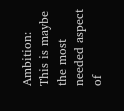Ambition: This is maybe the most needed aspect of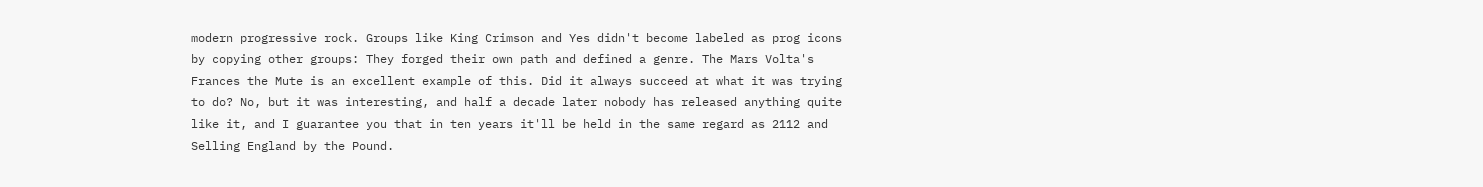modern progressive rock. Groups like King Crimson and Yes didn't become labeled as prog icons by copying other groups: They forged their own path and defined a genre. The Mars Volta's Frances the Mute is an excellent example of this. Did it always succeed at what it was trying to do? No, but it was interesting, and half a decade later nobody has released anything quite like it, and I guarantee you that in ten years it'll be held in the same regard as 2112 and Selling England by the Pound.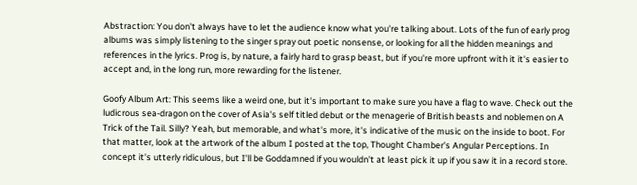Abstraction: You don't always have to let the audience know what you're talking about. Lots of the fun of early prog albums was simply listening to the singer spray out poetic nonsense, or looking for all the hidden meanings and references in the lyrics. Prog is, by nature, a fairly hard to grasp beast, but if you're more upfront with it it's easier to accept and, in the long run, more rewarding for the listener.

Goofy Album Art: This seems like a weird one, but it's important to make sure you have a flag to wave. Check out the ludicrous sea-dragon on the cover of Asia's self titled debut or the menagerie of British beasts and noblemen on A Trick of the Tail. Silly? Yeah, but memorable, and what's more, it's indicative of the music on the inside to boot. For that matter, look at the artwork of the album I posted at the top, Thought Chamber's Angular Perceptions. In concept it's utterly ridiculous, but I'll be Goddamned if you wouldn't at least pick it up if you saw it in a record store.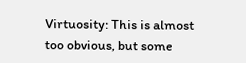Virtuosity: This is almost too obvious, but some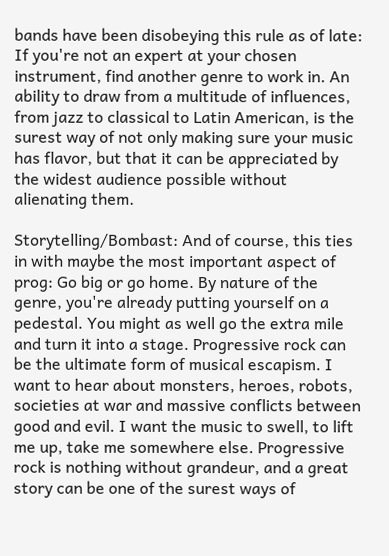bands have been disobeying this rule as of late: If you're not an expert at your chosen instrument, find another genre to work in. An ability to draw from a multitude of influences, from jazz to classical to Latin American, is the surest way of not only making sure your music has flavor, but that it can be appreciated by the widest audience possible without alienating them.

Storytelling/Bombast: And of course, this ties in with maybe the most important aspect of prog: Go big or go home. By nature of the genre, you're already putting yourself on a pedestal. You might as well go the extra mile and turn it into a stage. Progressive rock can be the ultimate form of musical escapism. I want to hear about monsters, heroes, robots, societies at war and massive conflicts between good and evil. I want the music to swell, to lift me up, take me somewhere else. Progressive rock is nothing without grandeur, and a great story can be one of the surest ways of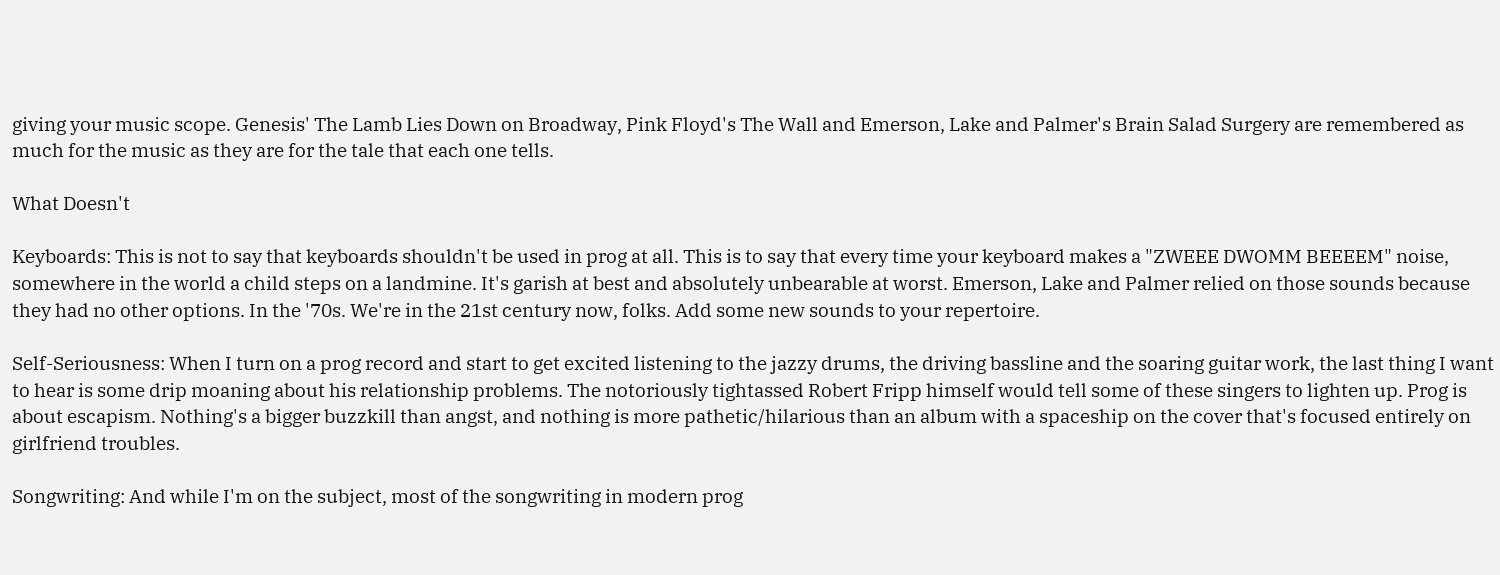giving your music scope. Genesis' The Lamb Lies Down on Broadway, Pink Floyd's The Wall and Emerson, Lake and Palmer's Brain Salad Surgery are remembered as much for the music as they are for the tale that each one tells.

What Doesn't

Keyboards: This is not to say that keyboards shouldn't be used in prog at all. This is to say that every time your keyboard makes a "ZWEEE DWOMM BEEEEM" noise, somewhere in the world a child steps on a landmine. It's garish at best and absolutely unbearable at worst. Emerson, Lake and Palmer relied on those sounds because they had no other options. In the '70s. We're in the 21st century now, folks. Add some new sounds to your repertoire.

Self-Seriousness: When I turn on a prog record and start to get excited listening to the jazzy drums, the driving bassline and the soaring guitar work, the last thing I want to hear is some drip moaning about his relationship problems. The notoriously tightassed Robert Fripp himself would tell some of these singers to lighten up. Prog is about escapism. Nothing's a bigger buzzkill than angst, and nothing is more pathetic/hilarious than an album with a spaceship on the cover that's focused entirely on girlfriend troubles.

Songwriting: And while I'm on the subject, most of the songwriting in modern prog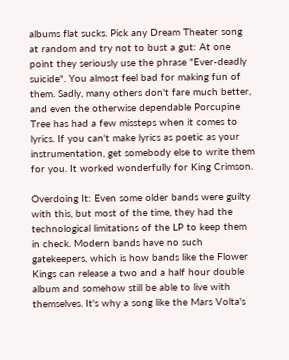albums flat sucks. Pick any Dream Theater song at random and try not to bust a gut: At one point they seriously use the phrase "Ever-deadly suicide". You almost feel bad for making fun of them. Sadly, many others don't fare much better, and even the otherwise dependable Porcupine Tree has had a few missteps when it comes to lyrics. If you can't make lyrics as poetic as your instrumentation, get somebody else to write them for you. It worked wonderfully for King Crimson.

Overdoing It: Even some older bands were guilty with this, but most of the time, they had the technological limitations of the LP to keep them in check. Modern bands have no such gatekeepers, which is how bands like the Flower Kings can release a two and a half hour double album and somehow still be able to live with themselves. It's why a song like the Mars Volta's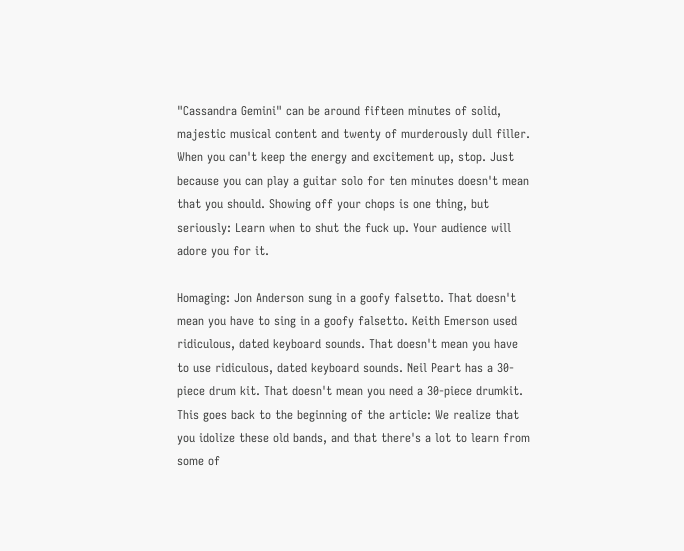"Cassandra Gemini" can be around fifteen minutes of solid, majestic musical content and twenty of murderously dull filler. When you can't keep the energy and excitement up, stop. Just because you can play a guitar solo for ten minutes doesn't mean that you should. Showing off your chops is one thing, but seriously: Learn when to shut the fuck up. Your audience will adore you for it.

Homaging: Jon Anderson sung in a goofy falsetto. That doesn't mean you have to sing in a goofy falsetto. Keith Emerson used ridiculous, dated keyboard sounds. That doesn't mean you have to use ridiculous, dated keyboard sounds. Neil Peart has a 30-piece drum kit. That doesn't mean you need a 30-piece drumkit. This goes back to the beginning of the article: We realize that you idolize these old bands, and that there's a lot to learn from some of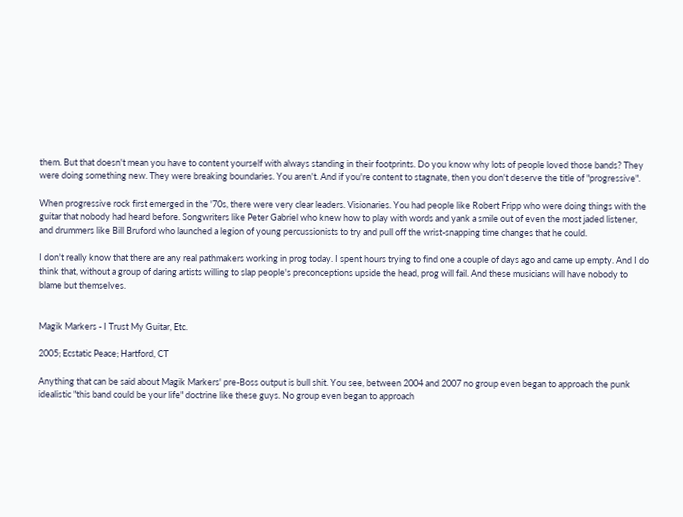them. But that doesn't mean you have to content yourself with always standing in their footprints. Do you know why lots of people loved those bands? They were doing something new. They were breaking boundaries. You aren't. And if you're content to stagnate, then you don't deserve the title of "progressive".

When progressive rock first emerged in the '70s, there were very clear leaders. Visionaries. You had people like Robert Fripp who were doing things with the guitar that nobody had heard before. Songwriters like Peter Gabriel who knew how to play with words and yank a smile out of even the most jaded listener, and drummers like Bill Bruford who launched a legion of young percussionists to try and pull off the wrist-snapping time changes that he could.

I don't really know that there are any real pathmakers working in prog today. I spent hours trying to find one a couple of days ago and came up empty. And I do think that, without a group of daring artists willing to slap people's preconceptions upside the head, prog will fail. And these musicians will have nobody to blame but themselves.


Magik Markers - I Trust My Guitar, Etc.

2005; Ecstatic Peace; Hartford, CT

Anything that can be said about Magik Markers' pre-Boss output is bull shit. You see, between 2004 and 2007 no group even began to approach the punk idealistic "this band could be your life" doctrine like these guys. No group even began to approach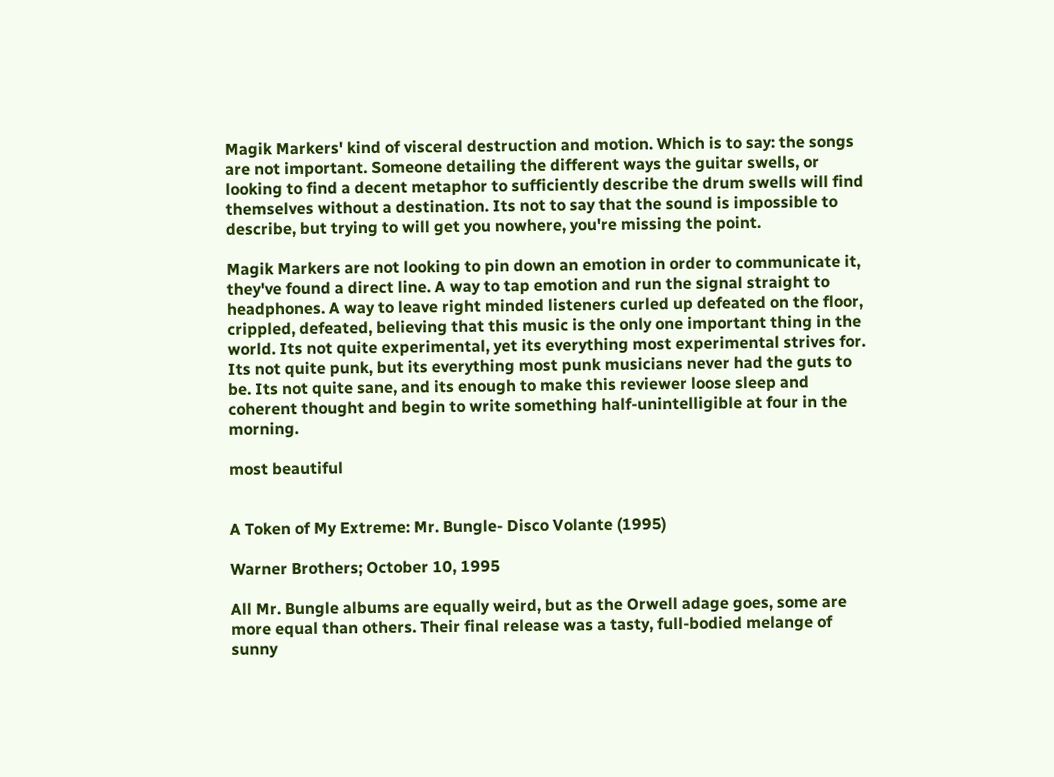Magik Markers' kind of visceral destruction and motion. Which is to say: the songs are not important. Someone detailing the different ways the guitar swells, or looking to find a decent metaphor to sufficiently describe the drum swells will find themselves without a destination. Its not to say that the sound is impossible to describe, but trying to will get you nowhere, you're missing the point.

Magik Markers are not looking to pin down an emotion in order to communicate it, they've found a direct line. A way to tap emotion and run the signal straight to headphones. A way to leave right minded listeners curled up defeated on the floor, crippled, defeated, believing that this music is the only one important thing in the world. Its not quite experimental, yet its everything most experimental strives for. Its not quite punk, but its everything most punk musicians never had the guts to be. Its not quite sane, and its enough to make this reviewer loose sleep and coherent thought and begin to write something half-unintelligible at four in the morning.

most beautiful


A Token of My Extreme: Mr. Bungle- Disco Volante (1995)

Warner Brothers; October 10, 1995

All Mr. Bungle albums are equally weird, but as the Orwell adage goes, some are more equal than others. Their final release was a tasty, full-bodied melange of sunny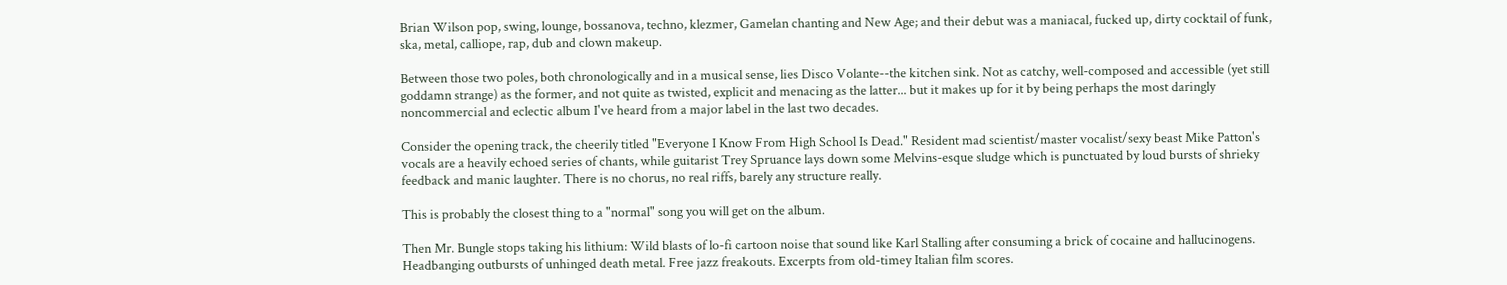Brian Wilson pop, swing, lounge, bossanova, techno, klezmer, Gamelan chanting and New Age; and their debut was a maniacal, fucked up, dirty cocktail of funk, ska, metal, calliope, rap, dub and clown makeup.

Between those two poles, both chronologically and in a musical sense, lies Disco Volante--the kitchen sink. Not as catchy, well-composed and accessible (yet still goddamn strange) as the former, and not quite as twisted, explicit and menacing as the latter... but it makes up for it by being perhaps the most daringly noncommercial and eclectic album I've heard from a major label in the last two decades.

Consider the opening track, the cheerily titled "Everyone I Know From High School Is Dead." Resident mad scientist/master vocalist/sexy beast Mike Patton's vocals are a heavily echoed series of chants, while guitarist Trey Spruance lays down some Melvins-esque sludge which is punctuated by loud bursts of shrieky feedback and manic laughter. There is no chorus, no real riffs, barely any structure really.

This is probably the closest thing to a "normal" song you will get on the album.

Then Mr. Bungle stops taking his lithium: Wild blasts of lo-fi cartoon noise that sound like Karl Stalling after consuming a brick of cocaine and hallucinogens. Headbanging outbursts of unhinged death metal. Free jazz freakouts. Excerpts from old-timey Italian film scores.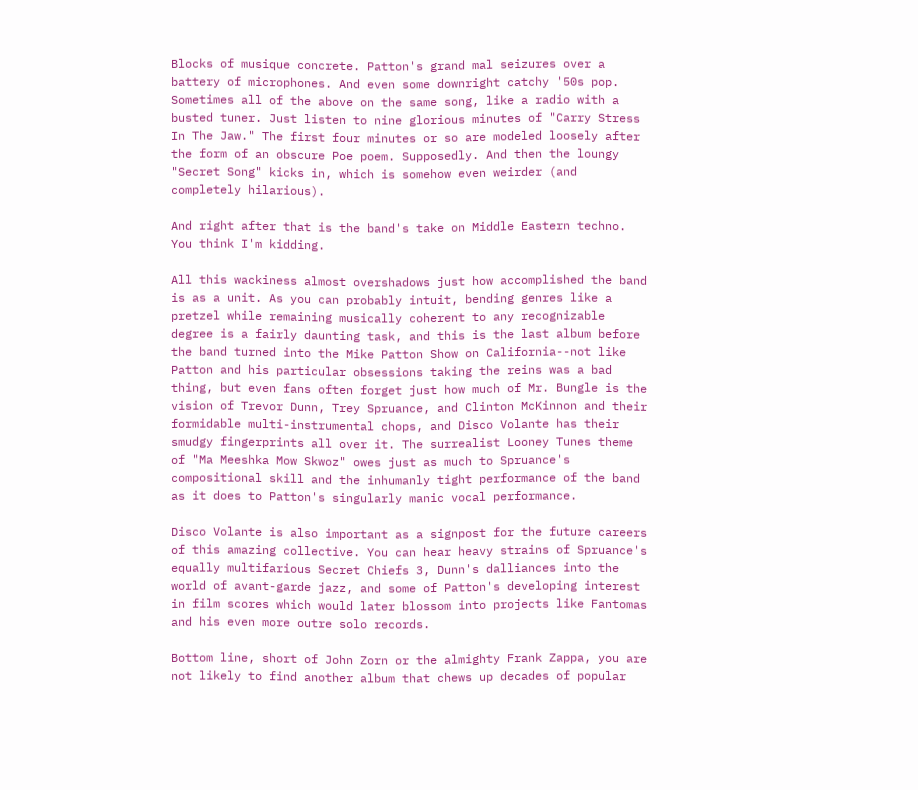Blocks of musique concrete. Patton's grand mal seizures over a battery of microphones. And even some downright catchy '50s pop. Sometimes all of the above on the same song, like a radio with a busted tuner. Just listen to nine glorious minutes of "Carry Stress In The Jaw." The first four minutes or so are modeled loosely after the form of an obscure Poe poem. Supposedly. And then the loungy "Secret Song" kicks in, which is somehow even weirder (and completely hilarious).

And right after that is the band's take on Middle Eastern techno. You think I'm kidding.

All this wackiness almost overshadows just how accomplished the band is as a unit. As you can probably intuit, bending genres like a pretzel while remaining musically coherent to any recognizable degree is a fairly daunting task, and this is the last album before the band turned into the Mike Patton Show on California--not like Patton and his particular obsessions taking the reins was a bad thing, but even fans often forget just how much of Mr. Bungle is the vision of Trevor Dunn, Trey Spruance, and Clinton McKinnon and their formidable multi-instrumental chops, and Disco Volante has their smudgy fingerprints all over it. The surrealist Looney Tunes theme of "Ma Meeshka Mow Skwoz" owes just as much to Spruance's compositional skill and the inhumanly tight performance of the band as it does to Patton's singularly manic vocal performance.

Disco Volante is also important as a signpost for the future careers of this amazing collective. You can hear heavy strains of Spruance's equally multifarious Secret Chiefs 3, Dunn's dalliances into the world of avant-garde jazz, and some of Patton's developing interest in film scores which would later blossom into projects like Fantomas and his even more outre solo records.

Bottom line, short of John Zorn or the almighty Frank Zappa, you are not likely to find another album that chews up decades of popular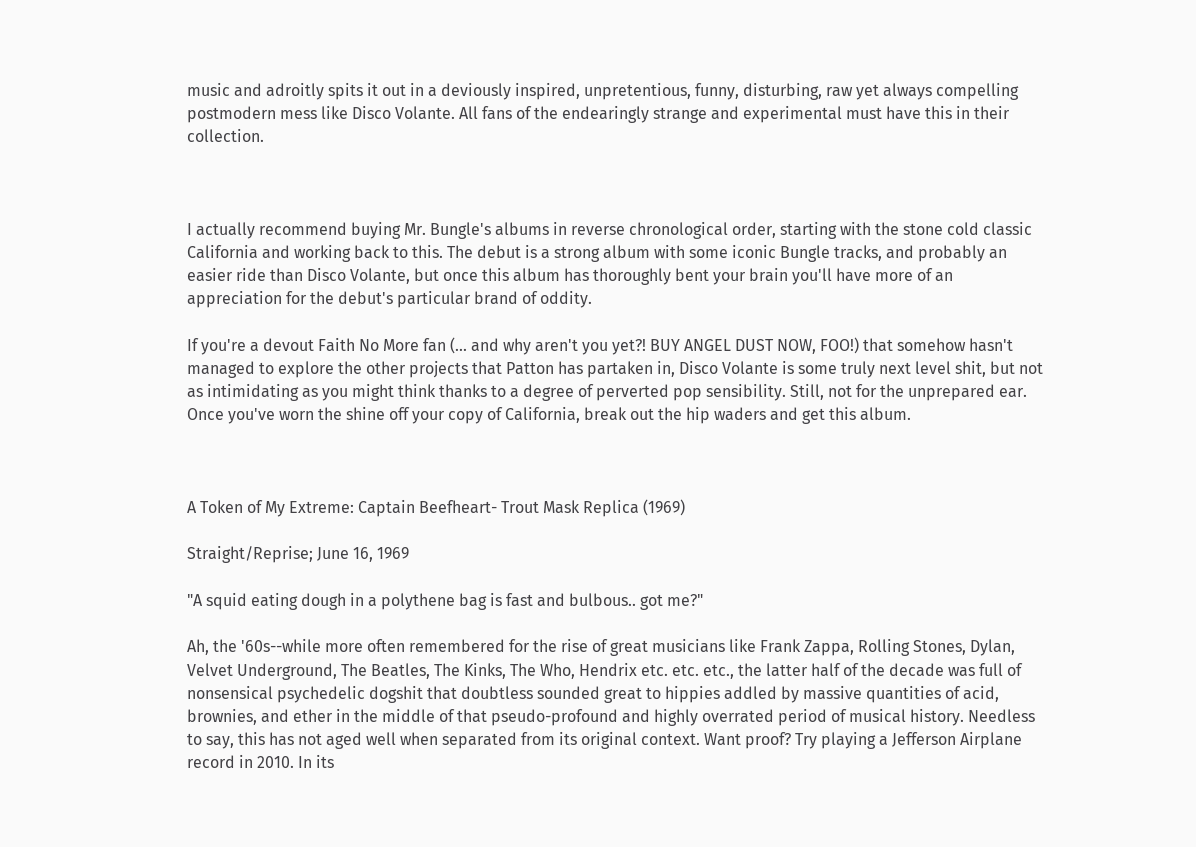music and adroitly spits it out in a deviously inspired, unpretentious, funny, disturbing, raw yet always compelling postmodern mess like Disco Volante. All fans of the endearingly strange and experimental must have this in their collection.



I actually recommend buying Mr. Bungle's albums in reverse chronological order, starting with the stone cold classic California and working back to this. The debut is a strong album with some iconic Bungle tracks, and probably an easier ride than Disco Volante, but once this album has thoroughly bent your brain you'll have more of an appreciation for the debut's particular brand of oddity.

If you're a devout Faith No More fan (... and why aren't you yet?! BUY ANGEL DUST NOW, FOO!) that somehow hasn't managed to explore the other projects that Patton has partaken in, Disco Volante is some truly next level shit, but not as intimidating as you might think thanks to a degree of perverted pop sensibility. Still, not for the unprepared ear. Once you've worn the shine off your copy of California, break out the hip waders and get this album.



A Token of My Extreme: Captain Beefheart- Trout Mask Replica (1969)

Straight/Reprise; June 16, 1969

"A squid eating dough in a polythene bag is fast and bulbous.. got me?"

Ah, the '60s--while more often remembered for the rise of great musicians like Frank Zappa, Rolling Stones, Dylan, Velvet Underground, The Beatles, The Kinks, The Who, Hendrix etc. etc. etc., the latter half of the decade was full of nonsensical psychedelic dogshit that doubtless sounded great to hippies addled by massive quantities of acid, brownies, and ether in the middle of that pseudo-profound and highly overrated period of musical history. Needless to say, this has not aged well when separated from its original context. Want proof? Try playing a Jefferson Airplane record in 2010. In its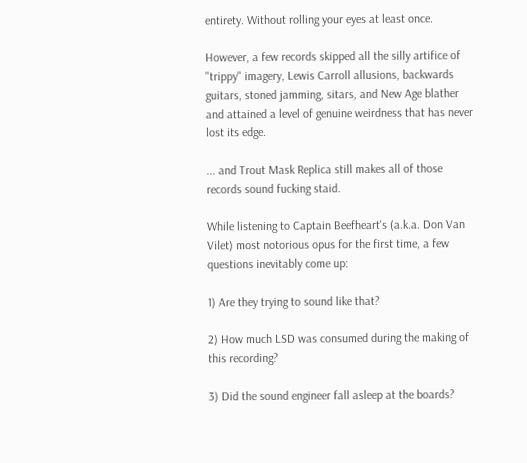entirety. Without rolling your eyes at least once.

However, a few records skipped all the silly artifice of "trippy" imagery, Lewis Carroll allusions, backwards guitars, stoned jamming, sitars, and New Age blather and attained a level of genuine weirdness that has never lost its edge.

... and Trout Mask Replica still makes all of those records sound fucking staid.

While listening to Captain Beefheart's (a.k.a. Don Van Vilet) most notorious opus for the first time, a few questions inevitably come up:

1) Are they trying to sound like that?

2) How much LSD was consumed during the making of this recording?

3) Did the sound engineer fall asleep at the boards?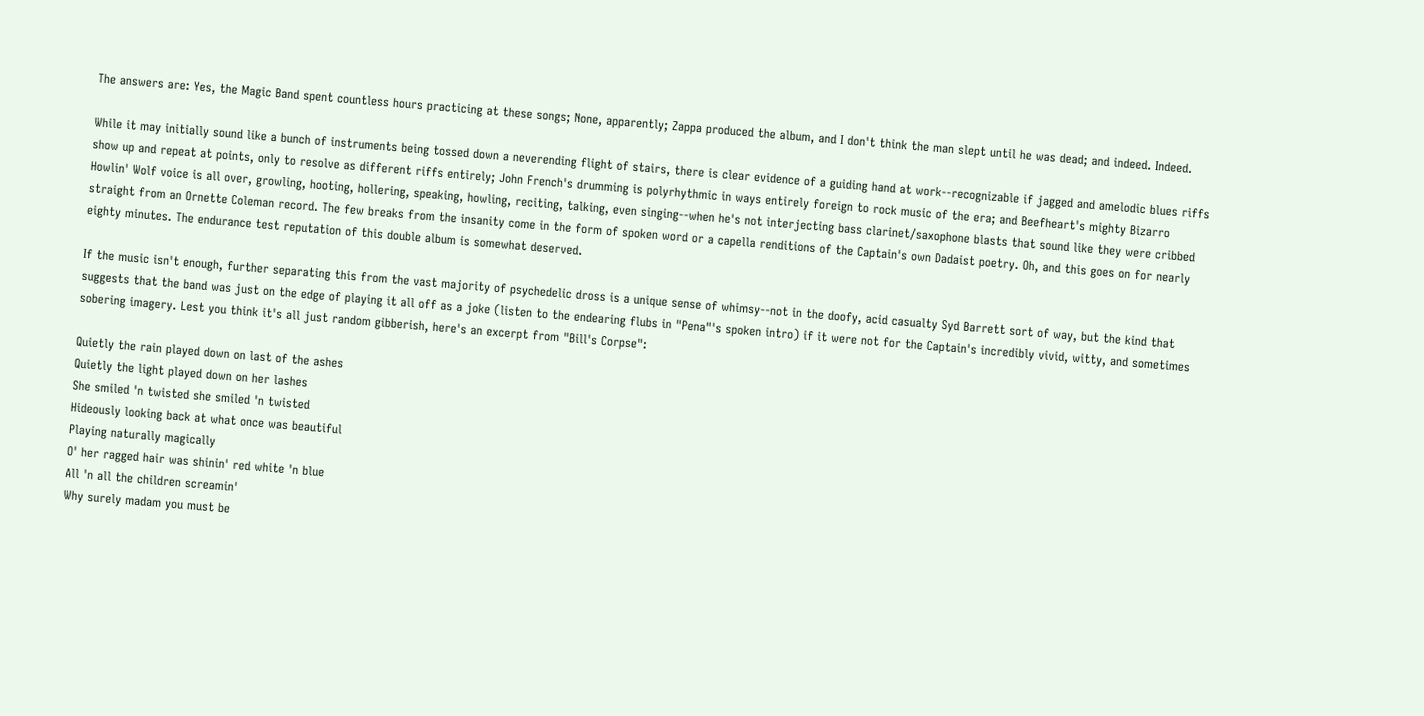The answers are: Yes, the Magic Band spent countless hours practicing at these songs; None, apparently; Zappa produced the album, and I don't think the man slept until he was dead; and indeed. Indeed.

While it may initially sound like a bunch of instruments being tossed down a neverending flight of stairs, there is clear evidence of a guiding hand at work--recognizable if jagged and amelodic blues riffs show up and repeat at points, only to resolve as different riffs entirely; John French's drumming is polyrhythmic in ways entirely foreign to rock music of the era; and Beefheart's mighty Bizarro Howlin' Wolf voice is all over, growling, hooting, hollering, speaking, howling, reciting, talking, even singing--when he's not interjecting bass clarinet/saxophone blasts that sound like they were cribbed straight from an Ornette Coleman record. The few breaks from the insanity come in the form of spoken word or a capella renditions of the Captain's own Dadaist poetry. Oh, and this goes on for nearly eighty minutes. The endurance test reputation of this double album is somewhat deserved.

If the music isn't enough, further separating this from the vast majority of psychedelic dross is a unique sense of whimsy--not in the doofy, acid casualty Syd Barrett sort of way, but the kind that suggests that the band was just on the edge of playing it all off as a joke (listen to the endearing flubs in "Pena"'s spoken intro) if it were not for the Captain's incredibly vivid, witty, and sometimes sobering imagery. Lest you think it's all just random gibberish, here's an excerpt from "Bill's Corpse":

Quietly the rain played down on last of the ashes
Quietly the light played down on her lashes
She smiled 'n twisted she smiled 'n twisted
Hideously looking back at what once was beautiful
Playing naturally magically
O' her ragged hair was shinin' red white 'n blue
All 'n all the children screamin'
Why surely madam you must be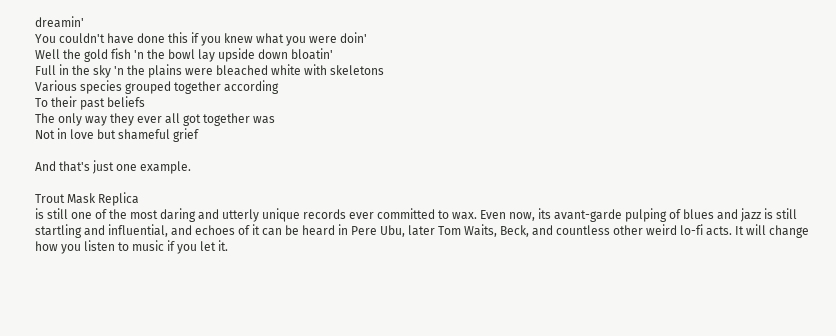dreamin'
You couldn't have done this if you knew what you were doin'
Well the gold fish 'n the bowl lay upside down bloatin'
Full in the sky 'n the plains were bleached white with skeletons
Various species grouped together according
To their past beliefs
The only way they ever all got together was
Not in love but shameful grief

And that's just one example.

Trout Mask Replica
is still one of the most daring and utterly unique records ever committed to wax. Even now, its avant-garde pulping of blues and jazz is still startling and influential, and echoes of it can be heard in Pere Ubu, later Tom Waits, Beck, and countless other weird lo-fi acts. It will change how you listen to music if you let it.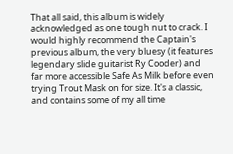That all said, this album is widely acknowledged as one tough nut to crack. I would highly recommend the Captain's previous album, the very bluesy (it features legendary slide guitarist Ry Cooder) and far more accessible Safe As Milk before even trying Trout Mask on for size. It's a classic, and contains some of my all time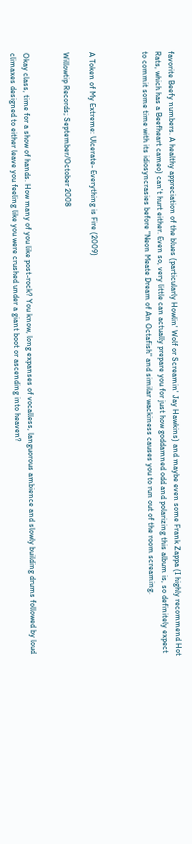favorite Beefy numbers. A healthy appreciation of the blues (particularly Howlin' Wolf or Screamin' Jay Hawkins) and maybe even some Frank Zappa (I highly recommend Hot Rats, which has a Beefheart cameo) can't hurt either. Even so, very little can actually prepare you for just how goddamned odd and polarizing this album is, so definitely expect to commit some time with its idiosyncrasies before "Neon Meate Dream of An Octafish" and similar wackiness causes you to run out of the room screaming.



A Token of My Extreme: Ulcerate- Everything is Fire (2009)

Willowtip Records; September/October 2008


Okay class, time for a show of hands. How many of you like post-rock? You know, long expanses of vocalless, languorous ambience and slowly building drums followed by loud climaxes designed to either leave you feeling like you were crushed under a giant boot or ascending into heaven?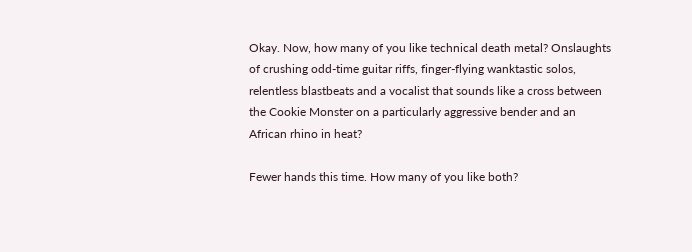Okay. Now, how many of you like technical death metal? Onslaughts of crushing odd-time guitar riffs, finger-flying wanktastic solos, relentless blastbeats and a vocalist that sounds like a cross between the Cookie Monster on a particularly aggressive bender and an African rhino in heat?

Fewer hands this time. How many of you like both?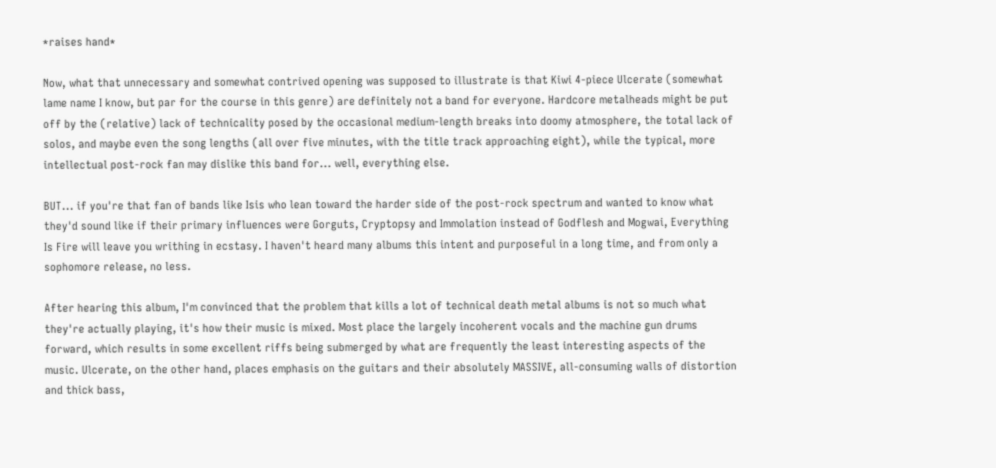*raises hand*

Now, what that unnecessary and somewhat contrived opening was supposed to illustrate is that Kiwi 4-piece Ulcerate (somewhat lame name I know, but par for the course in this genre) are definitely not a band for everyone. Hardcore metalheads might be put off by the (relative) lack of technicality posed by the occasional medium-length breaks into doomy atmosphere, the total lack of solos, and maybe even the song lengths (all over five minutes, with the title track approaching eight), while the typical, more intellectual post-rock fan may dislike this band for... well, everything else.

BUT... if you're that fan of bands like Isis who lean toward the harder side of the post-rock spectrum and wanted to know what they'd sound like if their primary influences were Gorguts, Cryptopsy and Immolation instead of Godflesh and Mogwai, Everything Is Fire will leave you writhing in ecstasy. I haven't heard many albums this intent and purposeful in a long time, and from only a sophomore release, no less.

After hearing this album, I'm convinced that the problem that kills a lot of technical death metal albums is not so much what they're actually playing, it's how their music is mixed. Most place the largely incoherent vocals and the machine gun drums forward, which results in some excellent riffs being submerged by what are frequently the least interesting aspects of the music. Ulcerate, on the other hand, places emphasis on the guitars and their absolutely MASSIVE, all-consuming walls of distortion and thick bass,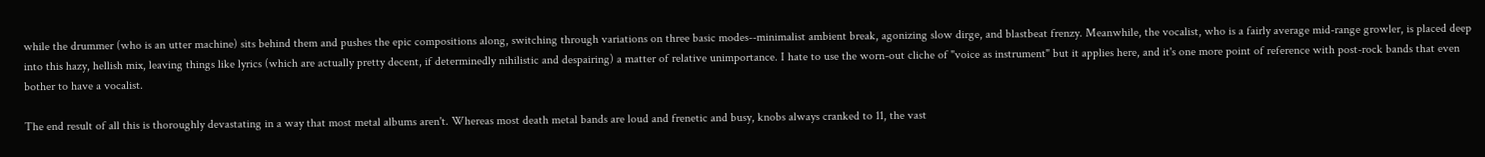while the drummer (who is an utter machine) sits behind them and pushes the epic compositions along, switching through variations on three basic modes--minimalist ambient break, agonizing slow dirge, and blastbeat frenzy. Meanwhile, the vocalist, who is a fairly average mid-range growler, is placed deep into this hazy, hellish mix, leaving things like lyrics (which are actually pretty decent, if determinedly nihilistic and despairing) a matter of relative unimportance. I hate to use the worn-out cliche of "voice as instrument" but it applies here, and it's one more point of reference with post-rock bands that even bother to have a vocalist.

The end result of all this is thoroughly devastating in a way that most metal albums aren't. Whereas most death metal bands are loud and frenetic and busy, knobs always cranked to 11, the vast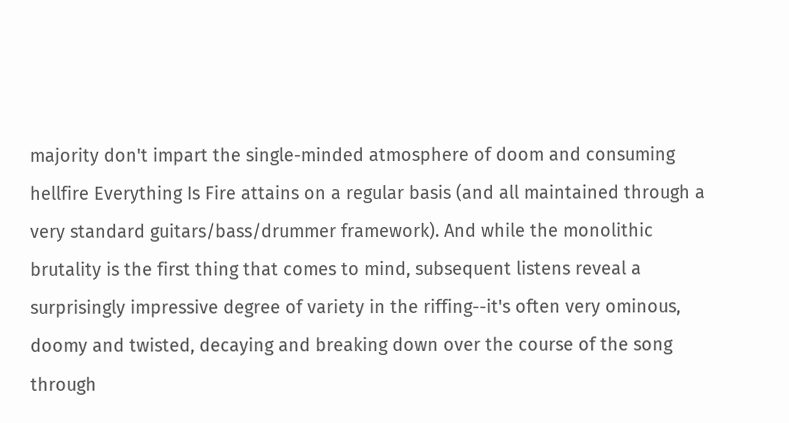majority don't impart the single-minded atmosphere of doom and consuming hellfire Everything Is Fire attains on a regular basis (and all maintained through a very standard guitars/bass/drummer framework). And while the monolithic brutality is the first thing that comes to mind, subsequent listens reveal a surprisingly impressive degree of variety in the riffing--it's often very ominous, doomy and twisted, decaying and breaking down over the course of the song through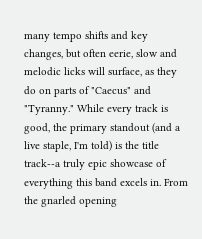many tempo shifts and key changes, but often eerie, slow and melodic licks will surface, as they do on parts of "Caecus" and "Tyranny." While every track is good, the primary standout (and a live staple, I'm told) is the title track--a truly epic showcase of everything this band excels in. From the gnarled opening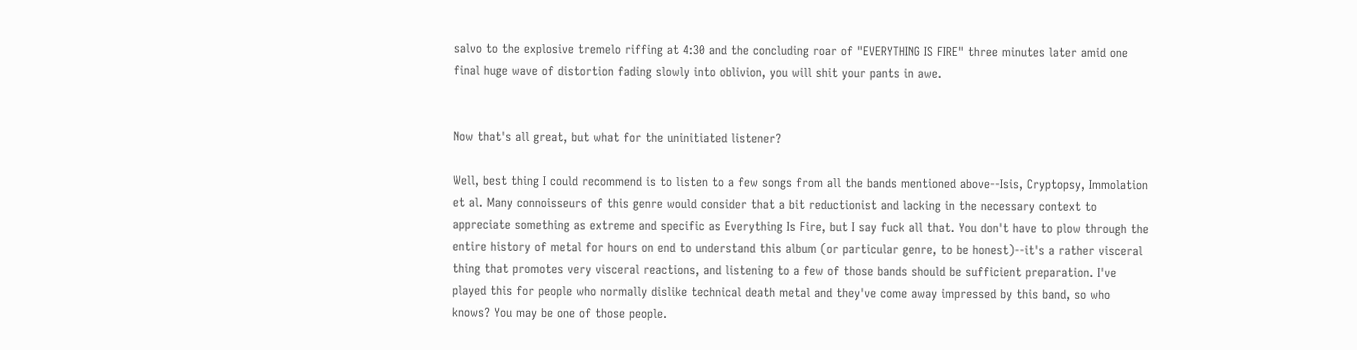salvo to the explosive tremelo riffing at 4:30 and the concluding roar of "EVERYTHING IS FIRE" three minutes later amid one final huge wave of distortion fading slowly into oblivion, you will shit your pants in awe.


Now that's all great, but what for the uninitiated listener?

Well, best thing I could recommend is to listen to a few songs from all the bands mentioned above--Isis, Cryptopsy, Immolation et al. Many connoisseurs of this genre would consider that a bit reductionist and lacking in the necessary context to appreciate something as extreme and specific as Everything Is Fire, but I say fuck all that. You don't have to plow through the entire history of metal for hours on end to understand this album (or particular genre, to be honest)--it's a rather visceral thing that promotes very visceral reactions, and listening to a few of those bands should be sufficient preparation. I've played this for people who normally dislike technical death metal and they've come away impressed by this band, so who knows? You may be one of those people.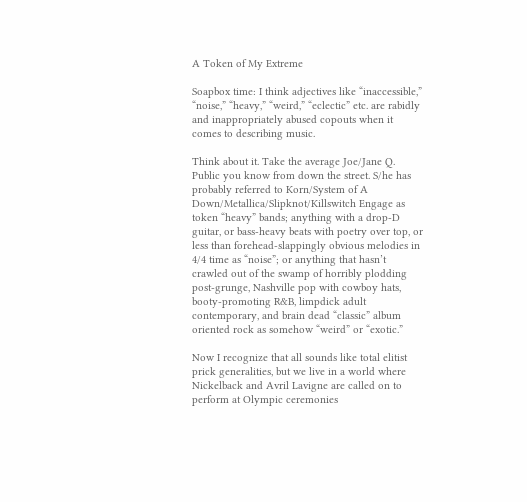A Token of My Extreme

Soapbox time: I think adjectives like “inaccessible,” “noise,” “heavy,” “weird,” “eclectic” etc. are rabidly and inappropriately abused copouts when it comes to describing music.

Think about it. Take the average Joe/Jane Q. Public you know from down the street. S/he has probably referred to Korn/System of A Down/Metallica/Slipknot/Killswitch Engage as token “heavy” bands; anything with a drop-D guitar, or bass-heavy beats with poetry over top, or less than forehead-slappingly obvious melodies in 4/4 time as “noise”; or anything that hasn’t crawled out of the swamp of horribly plodding post-grunge, Nashville pop with cowboy hats, booty-promoting R&B, limpdick adult contemporary, and brain dead “classic” album oriented rock as somehow “weird” or “exotic.”

Now I recognize that all sounds like total elitist prick generalities, but we live in a world where Nickelback and Avril Lavigne are called on to perform at Olympic ceremonies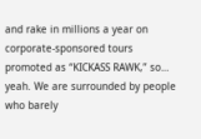and rake in millions a year on corporate-sponsored tours promoted as “KICKASS RAWK,” so… yeah. We are surrounded by people who barely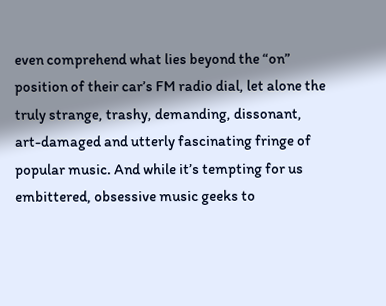even comprehend what lies beyond the “on” position of their car’s FM radio dial, let alone the truly strange, trashy, demanding, dissonant, art-damaged and utterly fascinating fringe of popular music. And while it’s tempting for us embittered, obsessive music geeks to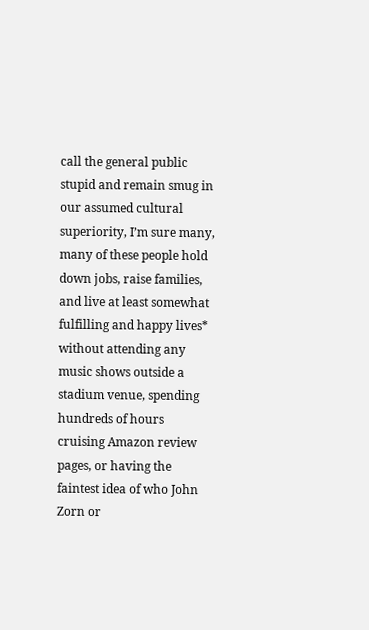call the general public stupid and remain smug in our assumed cultural superiority, I’m sure many, many of these people hold down jobs, raise families, and live at least somewhat fulfilling and happy lives* without attending any music shows outside a stadium venue, spending hundreds of hours cruising Amazon review pages, or having the faintest idea of who John Zorn or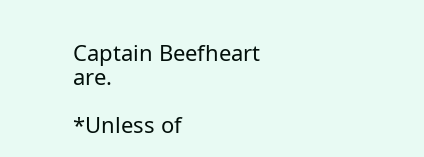Captain Beefheart are.

*Unless of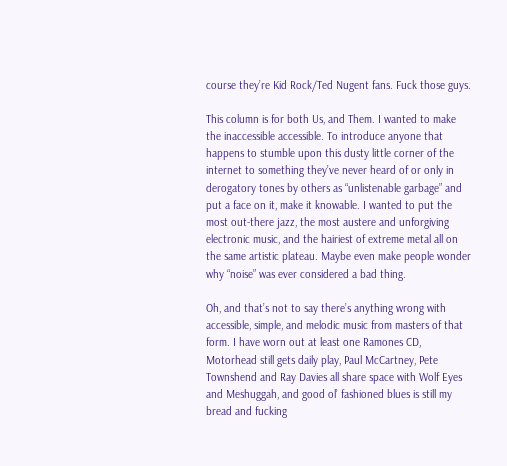course they’re Kid Rock/Ted Nugent fans. Fuck those guys.

This column is for both Us, and Them. I wanted to make the inaccessible accessible. To introduce anyone that happens to stumble upon this dusty little corner of the internet to something they’ve never heard of or only in derogatory tones by others as “unlistenable garbage” and put a face on it, make it knowable. I wanted to put the most out-there jazz, the most austere and unforgiving electronic music, and the hairiest of extreme metal all on the same artistic plateau. Maybe even make people wonder why “noise” was ever considered a bad thing.

Oh, and that’s not to say there’s anything wrong with accessible, simple, and melodic music from masters of that form. I have worn out at least one Ramones CD, Motorhead still gets daily play, Paul McCartney, Pete Townshend and Ray Davies all share space with Wolf Eyes and Meshuggah, and good ol’ fashioned blues is still my bread and fucking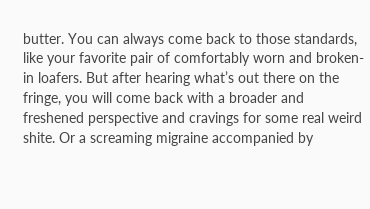butter. You can always come back to those standards, like your favorite pair of comfortably worn and broken-in loafers. But after hearing what’s out there on the fringe, you will come back with a broader and freshened perspective and cravings for some real weird shite. Or a screaming migraine accompanied by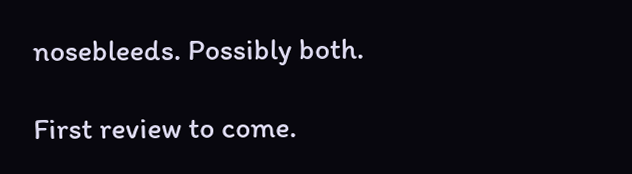nosebleeds. Possibly both.

First review to come.